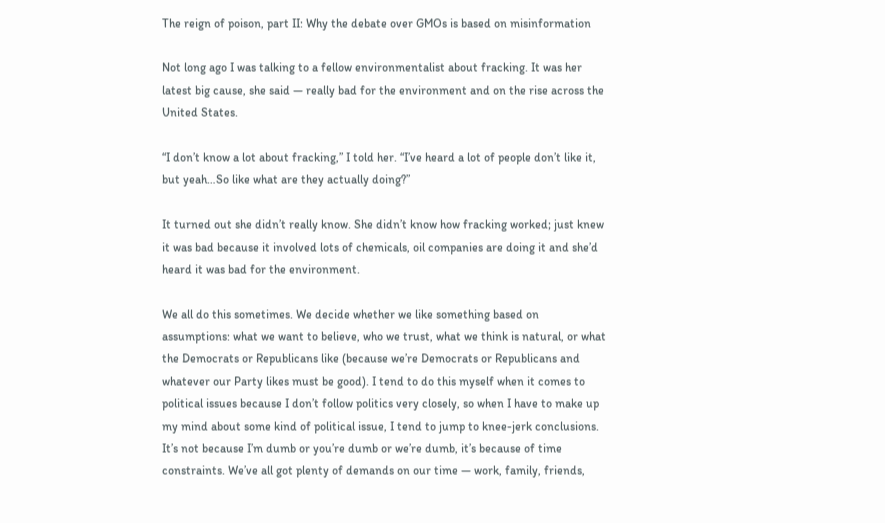The reign of poison, part II: Why the debate over GMOs is based on misinformation

Not long ago I was talking to a fellow environmentalist about fracking. It was her latest big cause, she said — really bad for the environment and on the rise across the United States.

“I don’t know a lot about fracking,” I told her. “I’ve heard a lot of people don’t like it, but yeah…So like what are they actually doing?”

It turned out she didn’t really know. She didn’t know how fracking worked; just knew it was bad because it involved lots of chemicals, oil companies are doing it and she’d heard it was bad for the environment.

We all do this sometimes. We decide whether we like something based on assumptions: what we want to believe, who we trust, what we think is natural, or what the Democrats or Republicans like (because we’re Democrats or Republicans and whatever our Party likes must be good). I tend to do this myself when it comes to political issues because I don’t follow politics very closely, so when I have to make up my mind about some kind of political issue, I tend to jump to knee-jerk conclusions. It’s not because I’m dumb or you’re dumb or we’re dumb, it’s because of time constraints. We’ve all got plenty of demands on our time — work, family, friends,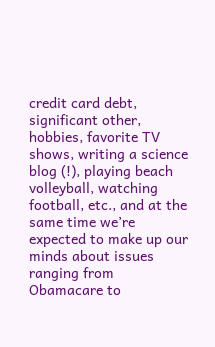credit card debt, significant other, hobbies, favorite TV shows, writing a science blog (!), playing beach volleyball, watching football, etc., and at the same time we’re expected to make up our minds about issues ranging from Obamacare to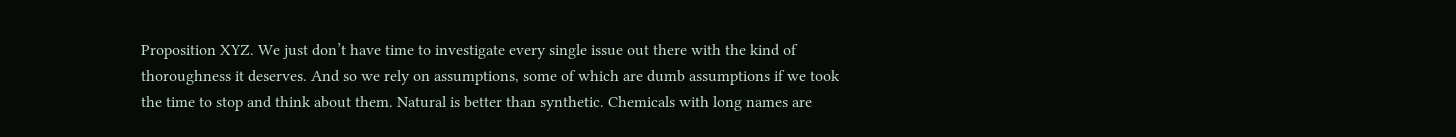Proposition XYZ. We just don’t have time to investigate every single issue out there with the kind of thoroughness it deserves. And so we rely on assumptions, some of which are dumb assumptions if we took the time to stop and think about them. Natural is better than synthetic. Chemicals with long names are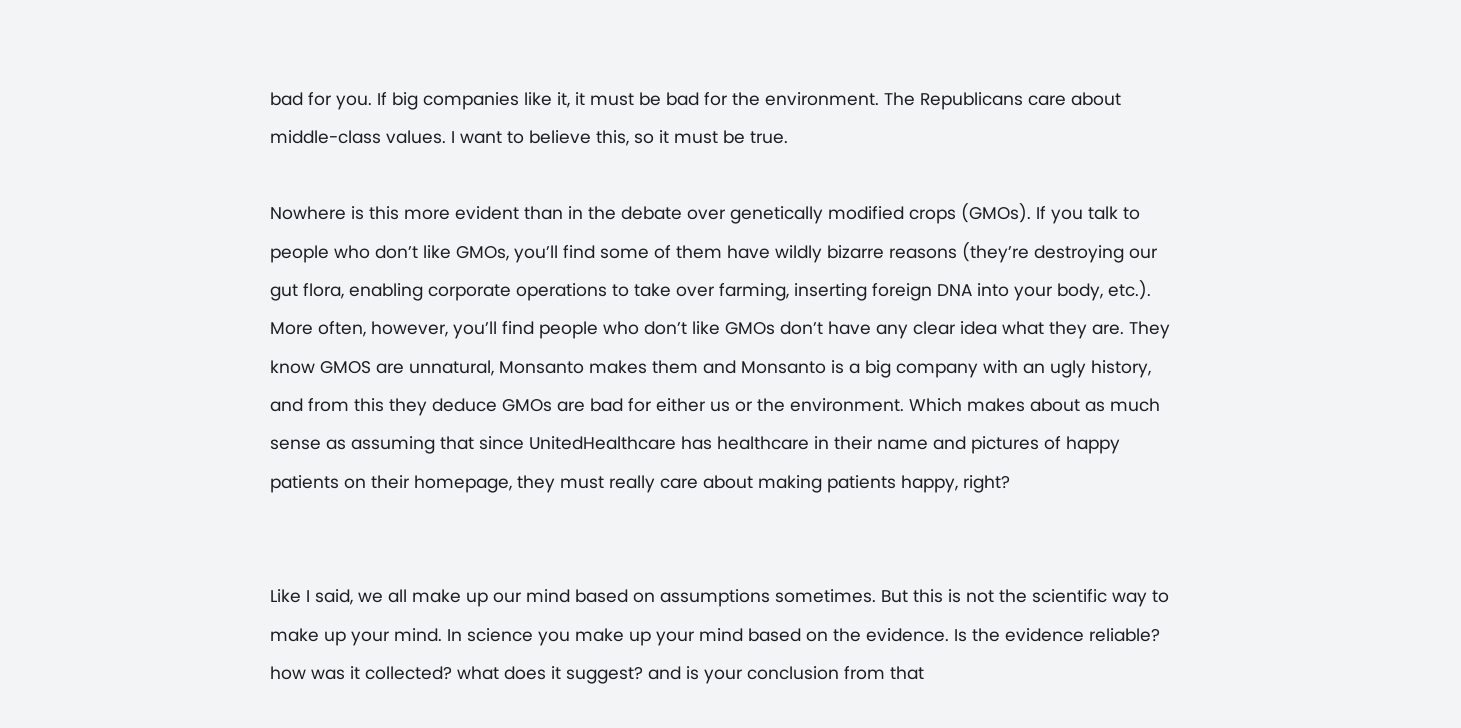bad for you. If big companies like it, it must be bad for the environment. The Republicans care about middle-class values. I want to believe this, so it must be true.

Nowhere is this more evident than in the debate over genetically modified crops (GMOs). If you talk to people who don’t like GMOs, you’ll find some of them have wildly bizarre reasons (they’re destroying our gut flora, enabling corporate operations to take over farming, inserting foreign DNA into your body, etc.). More often, however, you’ll find people who don’t like GMOs don’t have any clear idea what they are. They know GMOS are unnatural, Monsanto makes them and Monsanto is a big company with an ugly history, and from this they deduce GMOs are bad for either us or the environment. Which makes about as much sense as assuming that since UnitedHealthcare has healthcare in their name and pictures of happy patients on their homepage, they must really care about making patients happy, right?


Like I said, we all make up our mind based on assumptions sometimes. But this is not the scientific way to make up your mind. In science you make up your mind based on the evidence. Is the evidence reliable? how was it collected? what does it suggest? and is your conclusion from that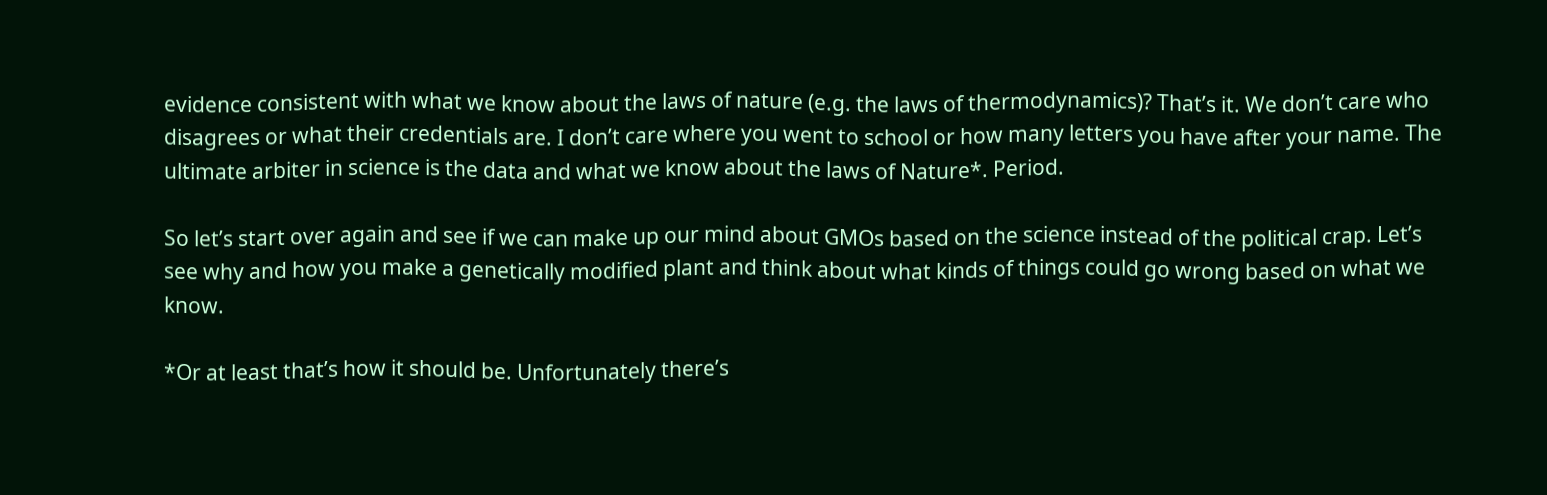evidence consistent with what we know about the laws of nature (e.g. the laws of thermodynamics)? That’s it. We don’t care who disagrees or what their credentials are. I don’t care where you went to school or how many letters you have after your name. The ultimate arbiter in science is the data and what we know about the laws of Nature*. Period.

So let’s start over again and see if we can make up our mind about GMOs based on the science instead of the political crap. Let’s see why and how you make a genetically modified plant and think about what kinds of things could go wrong based on what we know.

*Or at least that’s how it should be. Unfortunately there’s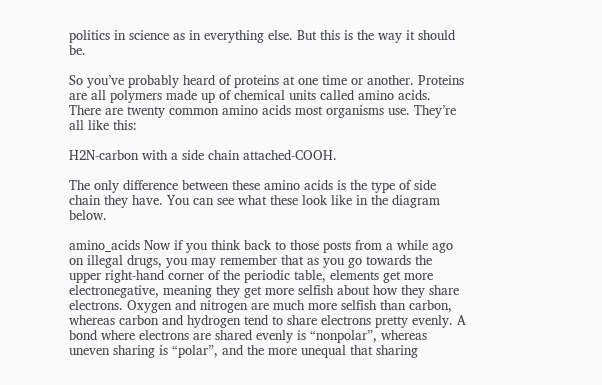politics in science as in everything else. But this is the way it should be.

So you’ve probably heard of proteins at one time or another. Proteins are all polymers made up of chemical units called amino acids. There are twenty common amino acids most organisms use. They’re all like this:

H2N-carbon with a side chain attached-COOH.

The only difference between these amino acids is the type of side chain they have. You can see what these look like in the diagram below.

amino_acids Now if you think back to those posts from a while ago on illegal drugs, you may remember that as you go towards the upper right-hand corner of the periodic table, elements get more electronegative, meaning they get more selfish about how they share electrons. Oxygen and nitrogen are much more selfish than carbon, whereas carbon and hydrogen tend to share electrons pretty evenly. A bond where electrons are shared evenly is “nonpolar”, whereas uneven sharing is “polar”, and the more unequal that sharing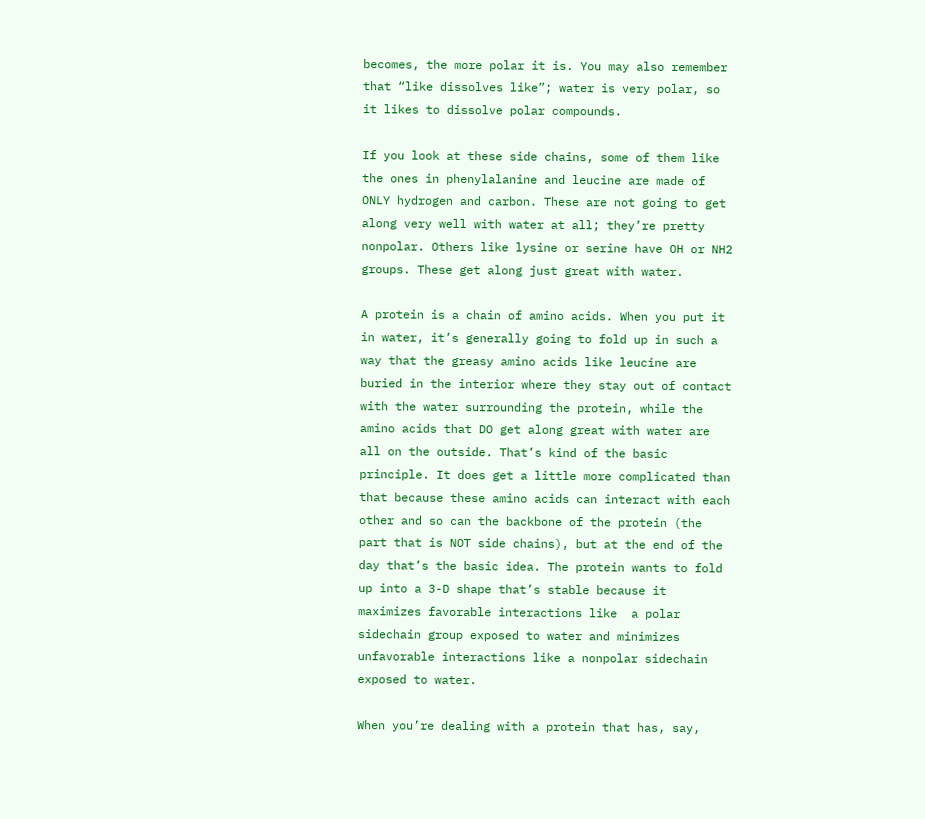becomes, the more polar it is. You may also remember that “like dissolves like”; water is very polar, so it likes to dissolve polar compounds.

If you look at these side chains, some of them like the ones in phenylalanine and leucine are made of ONLY hydrogen and carbon. These are not going to get along very well with water at all; they’re pretty nonpolar. Others like lysine or serine have OH or NH2 groups. These get along just great with water.

A protein is a chain of amino acids. When you put it in water, it’s generally going to fold up in such a way that the greasy amino acids like leucine are buried in the interior where they stay out of contact with the water surrounding the protein, while the amino acids that DO get along great with water are all on the outside. That’s kind of the basic principle. It does get a little more complicated than that because these amino acids can interact with each other and so can the backbone of the protein (the part that is NOT side chains), but at the end of the day that’s the basic idea. The protein wants to fold up into a 3-D shape that’s stable because it maximizes favorable interactions like  a polar sidechain group exposed to water and minimizes unfavorable interactions like a nonpolar sidechain exposed to water.

When you’re dealing with a protein that has, say,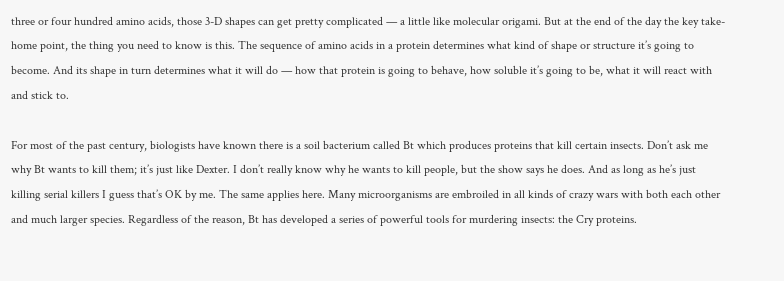three or four hundred amino acids, those 3-D shapes can get pretty complicated — a little like molecular origami. But at the end of the day the key take-home point, the thing you need to know is this. The sequence of amino acids in a protein determines what kind of shape or structure it’s going to become. And its shape in turn determines what it will do — how that protein is going to behave, how soluble it’s going to be, what it will react with and stick to.

For most of the past century, biologists have known there is a soil bacterium called Bt which produces proteins that kill certain insects. Don’t ask me why Bt wants to kill them; it’s just like Dexter. I don’t really know why he wants to kill people, but the show says he does. And as long as he’s just killing serial killers I guess that’s OK by me. The same applies here. Many microorganisms are embroiled in all kinds of crazy wars with both each other and much larger species. Regardless of the reason, Bt has developed a series of powerful tools for murdering insects: the Cry proteins.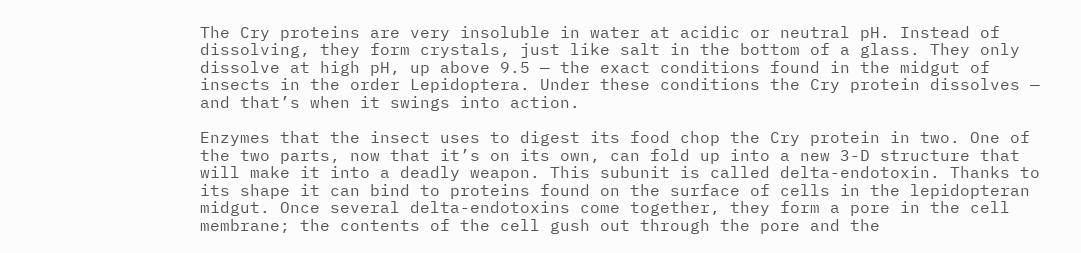The Cry proteins are very insoluble in water at acidic or neutral pH. Instead of dissolving, they form crystals, just like salt in the bottom of a glass. They only dissolve at high pH, up above 9.5 — the exact conditions found in the midgut of insects in the order Lepidoptera. Under these conditions the Cry protein dissolves — and that’s when it swings into action.

Enzymes that the insect uses to digest its food chop the Cry protein in two. One of the two parts, now that it’s on its own, can fold up into a new 3-D structure that will make it into a deadly weapon. This subunit is called delta-endotoxin. Thanks to its shape it can bind to proteins found on the surface of cells in the lepidopteran midgut. Once several delta-endotoxins come together, they form a pore in the cell membrane; the contents of the cell gush out through the pore and the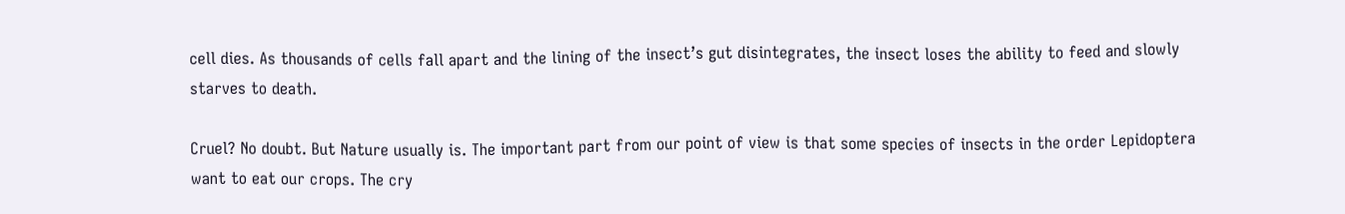cell dies. As thousands of cells fall apart and the lining of the insect’s gut disintegrates, the insect loses the ability to feed and slowly starves to death.

Cruel? No doubt. But Nature usually is. The important part from our point of view is that some species of insects in the order Lepidoptera want to eat our crops. The cry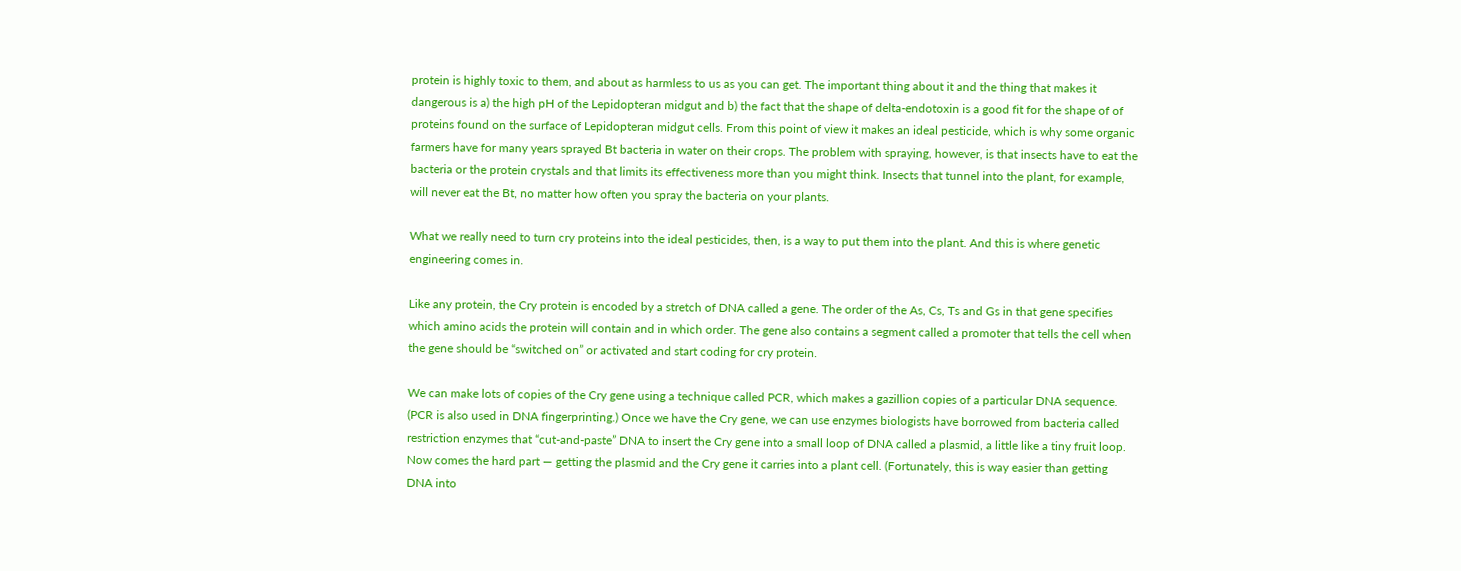protein is highly toxic to them, and about as harmless to us as you can get. The important thing about it and the thing that makes it dangerous is a) the high pH of the Lepidopteran midgut and b) the fact that the shape of delta-endotoxin is a good fit for the shape of of proteins found on the surface of Lepidopteran midgut cells. From this point of view it makes an ideal pesticide, which is why some organic farmers have for many years sprayed Bt bacteria in water on their crops. The problem with spraying, however, is that insects have to eat the bacteria or the protein crystals and that limits its effectiveness more than you might think. Insects that tunnel into the plant, for example, will never eat the Bt, no matter how often you spray the bacteria on your plants.

What we really need to turn cry proteins into the ideal pesticides, then, is a way to put them into the plant. And this is where genetic engineering comes in.

Like any protein, the Cry protein is encoded by a stretch of DNA called a gene. The order of the As, Cs, Ts and Gs in that gene specifies which amino acids the protein will contain and in which order. The gene also contains a segment called a promoter that tells the cell when the gene should be “switched on” or activated and start coding for cry protein.

We can make lots of copies of the Cry gene using a technique called PCR, which makes a gazillion copies of a particular DNA sequence. (PCR is also used in DNA fingerprinting.) Once we have the Cry gene, we can use enzymes biologists have borrowed from bacteria called restriction enzymes that “cut-and-paste” DNA to insert the Cry gene into a small loop of DNA called a plasmid, a little like a tiny fruit loop. Now comes the hard part — getting the plasmid and the Cry gene it carries into a plant cell. (Fortunately, this is way easier than getting DNA into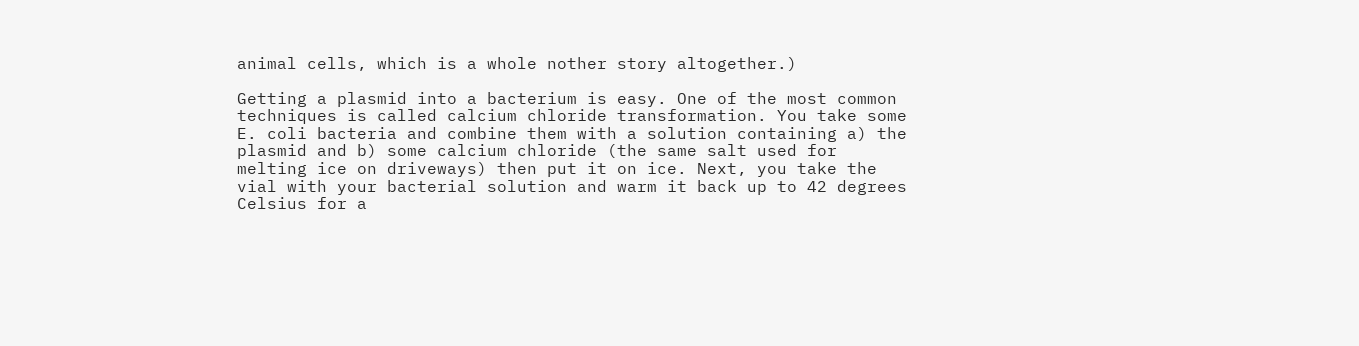animal cells, which is a whole nother story altogether.)

Getting a plasmid into a bacterium is easy. One of the most common techniques is called calcium chloride transformation. You take some E. coli bacteria and combine them with a solution containing a) the plasmid and b) some calcium chloride (the same salt used for melting ice on driveways) then put it on ice. Next, you take the vial with your bacterial solution and warm it back up to 42 degrees Celsius for a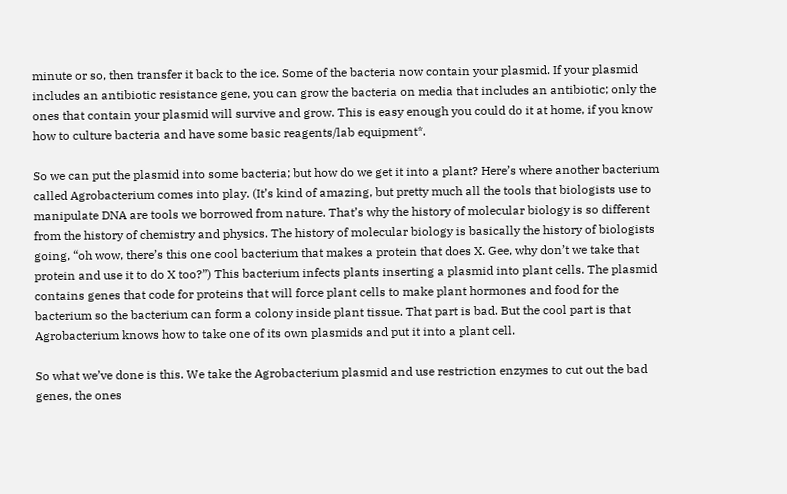minute or so, then transfer it back to the ice. Some of the bacteria now contain your plasmid. If your plasmid includes an antibiotic resistance gene, you can grow the bacteria on media that includes an antibiotic; only the ones that contain your plasmid will survive and grow. This is easy enough you could do it at home, if you know how to culture bacteria and have some basic reagents/lab equipment*.

So we can put the plasmid into some bacteria; but how do we get it into a plant? Here’s where another bacterium called Agrobacterium comes into play. (It’s kind of amazing, but pretty much all the tools that biologists use to manipulate DNA are tools we borrowed from nature. That’s why the history of molecular biology is so different from the history of chemistry and physics. The history of molecular biology is basically the history of biologists going, “oh wow, there’s this one cool bacterium that makes a protein that does X. Gee, why don’t we take that protein and use it to do X too?”) This bacterium infects plants inserting a plasmid into plant cells. The plasmid contains genes that code for proteins that will force plant cells to make plant hormones and food for the bacterium so the bacterium can form a colony inside plant tissue. That part is bad. But the cool part is that Agrobacterium knows how to take one of its own plasmids and put it into a plant cell.

So what we’ve done is this. We take the Agrobacterium plasmid and use restriction enzymes to cut out the bad genes, the ones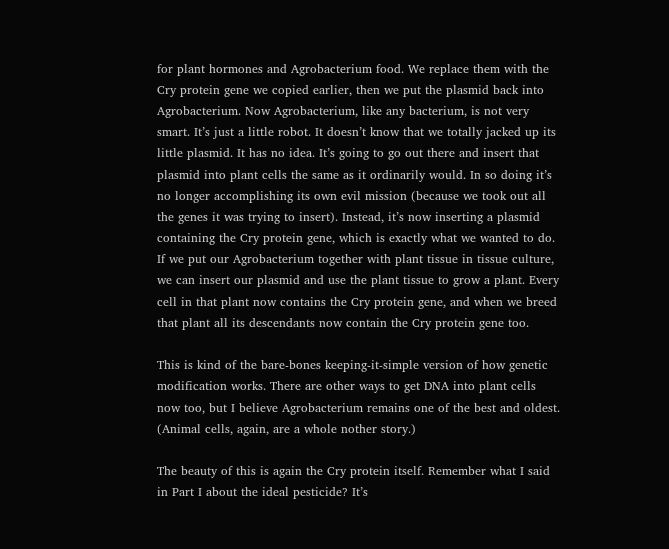for plant hormones and Agrobacterium food. We replace them with the Cry protein gene we copied earlier, then we put the plasmid back into Agrobacterium. Now Agrobacterium, like any bacterium, is not very smart. It’s just a little robot. It doesn’t know that we totally jacked up its little plasmid. It has no idea. It’s going to go out there and insert that plasmid into plant cells the same as it ordinarily would. In so doing it’s no longer accomplishing its own evil mission (because we took out all the genes it was trying to insert). Instead, it’s now inserting a plasmid containing the Cry protein gene, which is exactly what we wanted to do. If we put our Agrobacterium together with plant tissue in tissue culture, we can insert our plasmid and use the plant tissue to grow a plant. Every cell in that plant now contains the Cry protein gene, and when we breed that plant all its descendants now contain the Cry protein gene too.

This is kind of the bare-bones keeping-it-simple version of how genetic modification works. There are other ways to get DNA into plant cells now too, but I believe Agrobacterium remains one of the best and oldest. (Animal cells, again, are a whole nother story.)

The beauty of this is again the Cry protein itself. Remember what I said in Part I about the ideal pesticide? It’s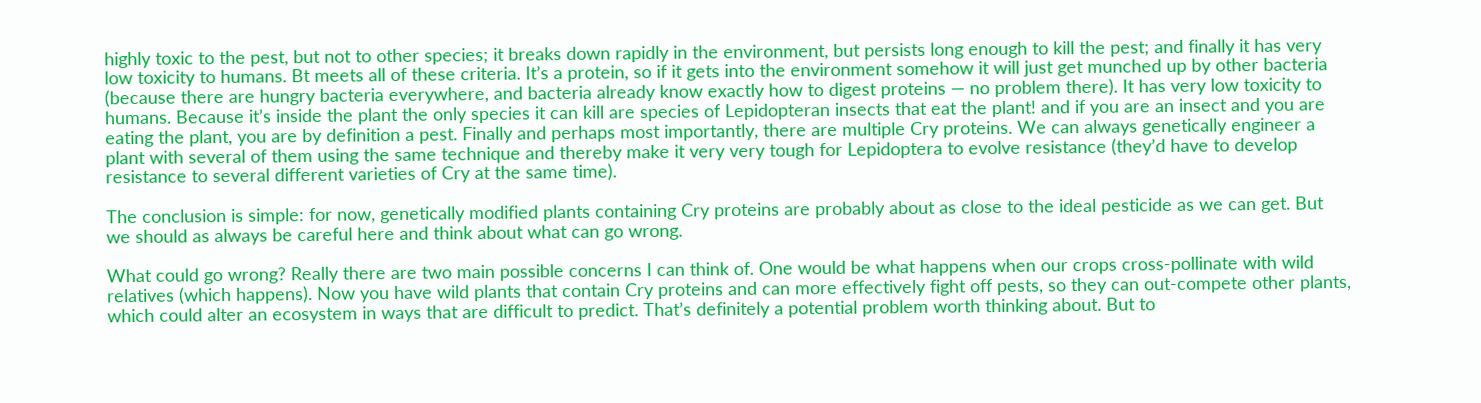highly toxic to the pest, but not to other species; it breaks down rapidly in the environment, but persists long enough to kill the pest; and finally it has very low toxicity to humans. Bt meets all of these criteria. It’s a protein, so if it gets into the environment somehow it will just get munched up by other bacteria (because there are hungry bacteria everywhere, and bacteria already know exactly how to digest proteins — no problem there). It has very low toxicity to humans. Because it’s inside the plant the only species it can kill are species of Lepidopteran insects that eat the plant! and if you are an insect and you are eating the plant, you are by definition a pest. Finally and perhaps most importantly, there are multiple Cry proteins. We can always genetically engineer a plant with several of them using the same technique and thereby make it very very tough for Lepidoptera to evolve resistance (they’d have to develop resistance to several different varieties of Cry at the same time).

The conclusion is simple: for now, genetically modified plants containing Cry proteins are probably about as close to the ideal pesticide as we can get. But we should as always be careful here and think about what can go wrong.

What could go wrong? Really there are two main possible concerns I can think of. One would be what happens when our crops cross-pollinate with wild relatives (which happens). Now you have wild plants that contain Cry proteins and can more effectively fight off pests, so they can out-compete other plants, which could alter an ecosystem in ways that are difficult to predict. That’s definitely a potential problem worth thinking about. But to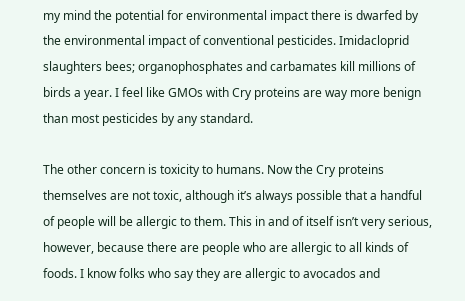my mind the potential for environmental impact there is dwarfed by the environmental impact of conventional pesticides. Imidacloprid slaughters bees; organophosphates and carbamates kill millions of birds a year. I feel like GMOs with Cry proteins are way more benign than most pesticides by any standard.

The other concern is toxicity to humans. Now the Cry proteins themselves are not toxic, although it’s always possible that a handful of people will be allergic to them. This in and of itself isn’t very serious, however, because there are people who are allergic to all kinds of foods. I know folks who say they are allergic to avocados and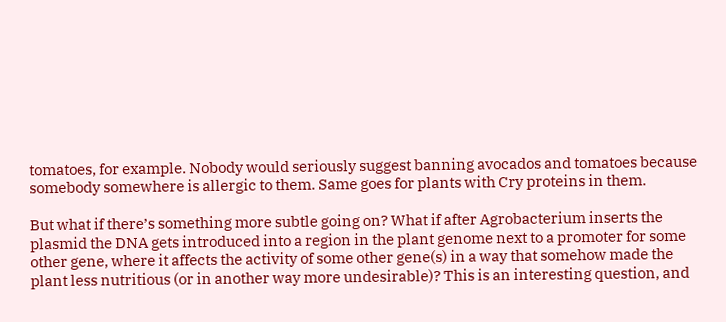tomatoes, for example. Nobody would seriously suggest banning avocados and tomatoes because somebody somewhere is allergic to them. Same goes for plants with Cry proteins in them.

But what if there’s something more subtle going on? What if after Agrobacterium inserts the plasmid the DNA gets introduced into a region in the plant genome next to a promoter for some other gene, where it affects the activity of some other gene(s) in a way that somehow made the plant less nutritious (or in another way more undesirable)? This is an interesting question, and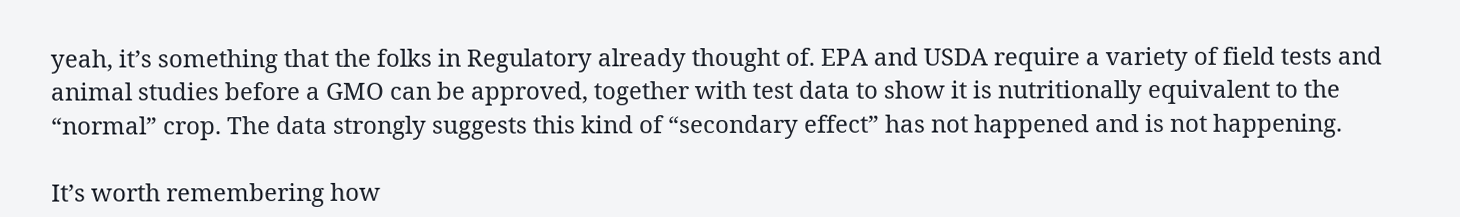yeah, it’s something that the folks in Regulatory already thought of. EPA and USDA require a variety of field tests and animal studies before a GMO can be approved, together with test data to show it is nutritionally equivalent to the “normal” crop. The data strongly suggests this kind of “secondary effect” has not happened and is not happening.

It’s worth remembering how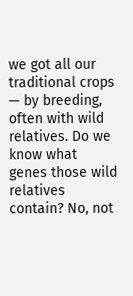we got all our traditional crops — by breeding, often with wild relatives. Do we know what genes those wild relatives contain? No, not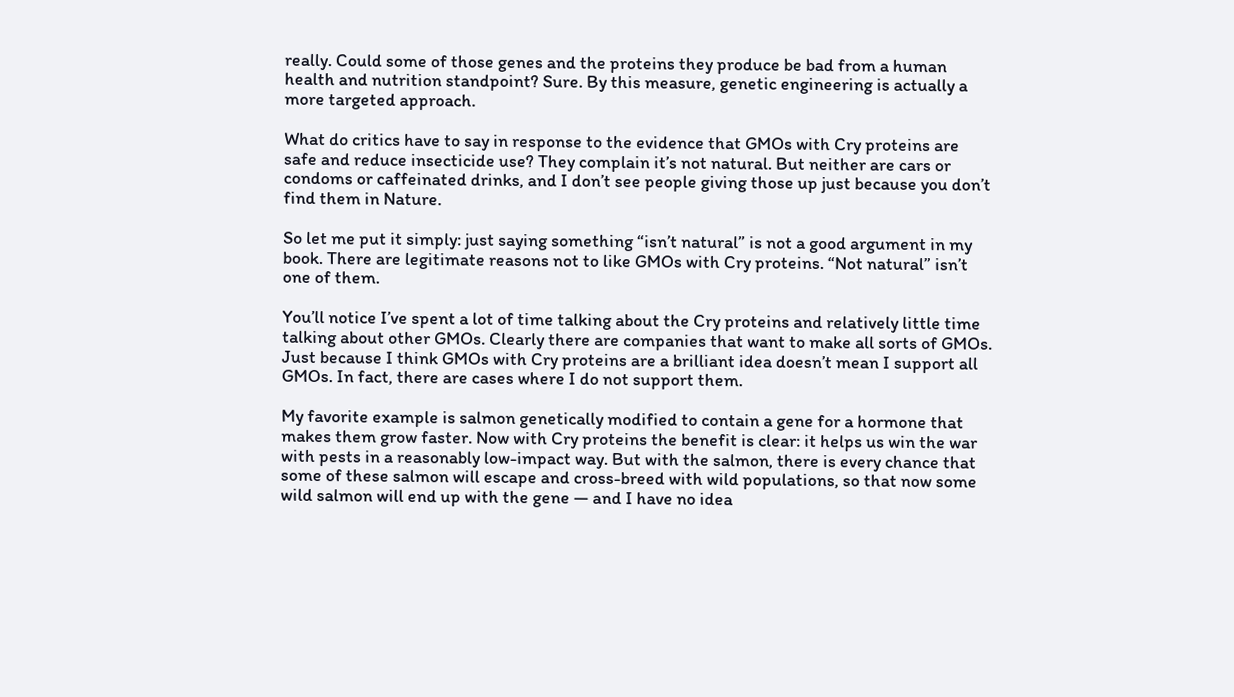really. Could some of those genes and the proteins they produce be bad from a human health and nutrition standpoint? Sure. By this measure, genetic engineering is actually a more targeted approach.

What do critics have to say in response to the evidence that GMOs with Cry proteins are safe and reduce insecticide use? They complain it’s not natural. But neither are cars or condoms or caffeinated drinks, and I don’t see people giving those up just because you don’t find them in Nature.

So let me put it simply: just saying something “isn’t natural” is not a good argument in my book. There are legitimate reasons not to like GMOs with Cry proteins. “Not natural” isn’t one of them.

You’ll notice I’ve spent a lot of time talking about the Cry proteins and relatively little time talking about other GMOs. Clearly there are companies that want to make all sorts of GMOs. Just because I think GMOs with Cry proteins are a brilliant idea doesn’t mean I support all GMOs. In fact, there are cases where I do not support them.

My favorite example is salmon genetically modified to contain a gene for a hormone that makes them grow faster. Now with Cry proteins the benefit is clear: it helps us win the war with pests in a reasonably low-impact way. But with the salmon, there is every chance that some of these salmon will escape and cross-breed with wild populations, so that now some wild salmon will end up with the gene — and I have no idea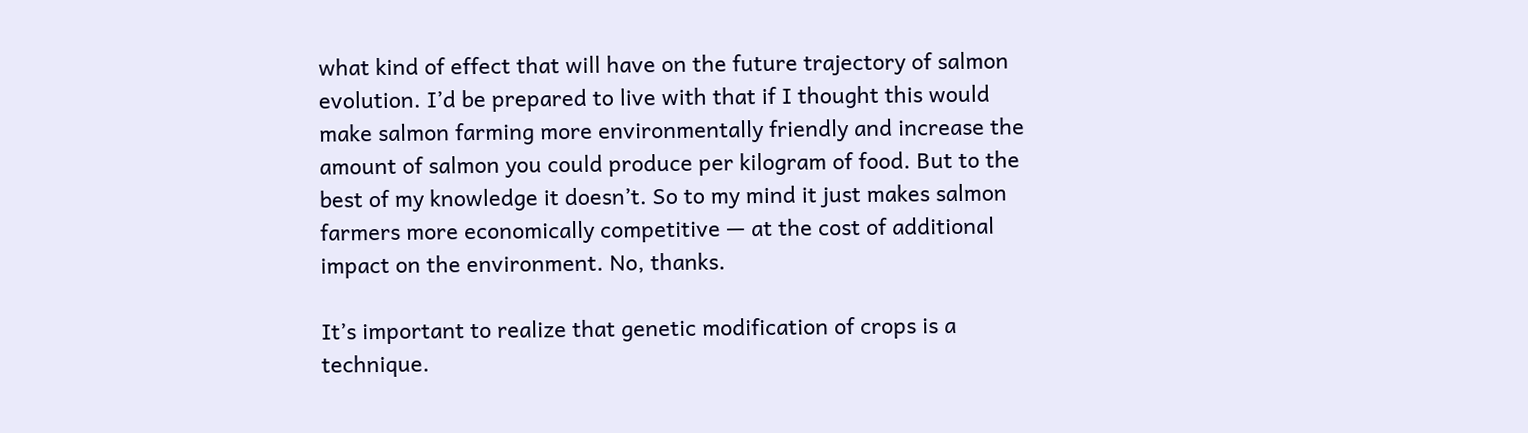what kind of effect that will have on the future trajectory of salmon evolution. I’d be prepared to live with that if I thought this would make salmon farming more environmentally friendly and increase the amount of salmon you could produce per kilogram of food. But to the best of my knowledge it doesn’t. So to my mind it just makes salmon farmers more economically competitive — at the cost of additional impact on the environment. No, thanks.

It’s important to realize that genetic modification of crops is a technique.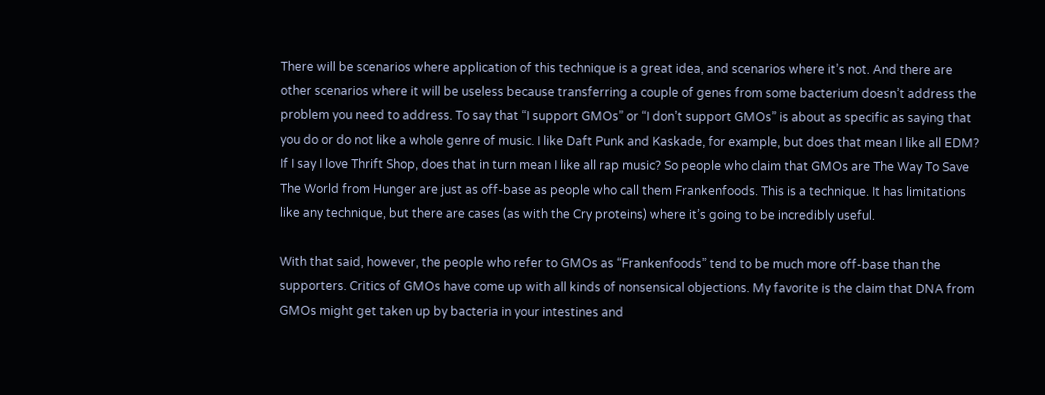There will be scenarios where application of this technique is a great idea, and scenarios where it’s not. And there are other scenarios where it will be useless because transferring a couple of genes from some bacterium doesn’t address the problem you need to address. To say that “I support GMOs” or “I don’t support GMOs” is about as specific as saying that you do or do not like a whole genre of music. I like Daft Punk and Kaskade, for example, but does that mean I like all EDM? If I say I love Thrift Shop, does that in turn mean I like all rap music? So people who claim that GMOs are The Way To Save The World from Hunger are just as off-base as people who call them Frankenfoods. This is a technique. It has limitations like any technique, but there are cases (as with the Cry proteins) where it’s going to be incredibly useful.

With that said, however, the people who refer to GMOs as “Frankenfoods” tend to be much more off-base than the supporters. Critics of GMOs have come up with all kinds of nonsensical objections. My favorite is the claim that DNA from GMOs might get taken up by bacteria in your intestines and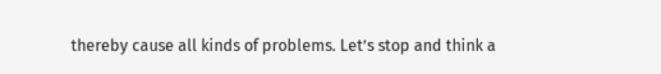thereby cause all kinds of problems. Let’s stop and think a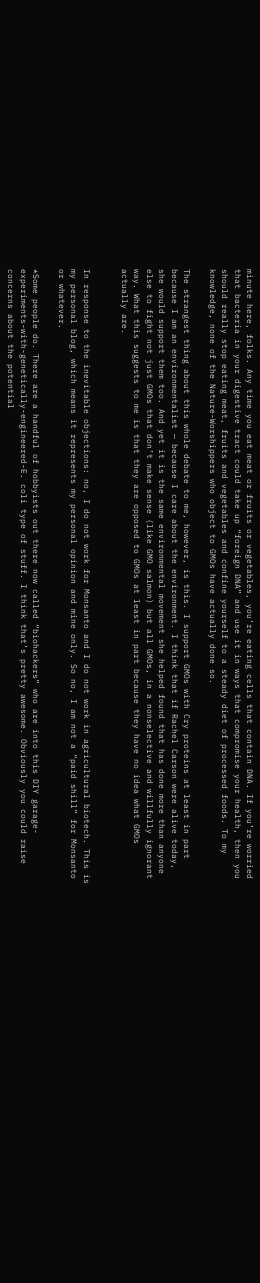minute here, folks. Any time you eat meat or fruits or vegetables, you’re eating cells that contain DNA. If you’re worried that bacteria in your digestive tract could take up “foreign DNA” and use it in ways that compromise your health, then you should really stop eating meat, fruits and vegetables and confine yourself to a steady diet of processed foods. To my knowledge, none of the Nature-Worshippers who object to GMOs have actually done so.

The strangest thing about this whole debate to me, however, is this. I support GMOs with Cry proteins at least in part because I am an environmentalist — because I care about the environment. I think that if Rachel Carson were alive today, she would support them too. And yet it is the same environmental movement she helped found that has done more than anyone else to fight not just GMOs that don’t make sense (like GMO salmon) but all GMOs, in a nonselective and willfully ignorant way. What this suggests to me is that they are opposed to GMOs at least in part because they have no idea what GMOs actually are.


In response to the inevitable objections: no, I do not work for Monsanto and I do not work in agricultural biotech. This is my personal blog, which means it represents my personal opinion and mine only. So no, I am not a “paid shill” for Monsanto or whatever.

*Some people do. There are a handful of hobbyists out there now called “biohackers” who are into this DIY garage-experiments-with-genetically-engineered-E. coli type of stuff. I think that’s pretty awesome. Obviously you could raise concerns about the potential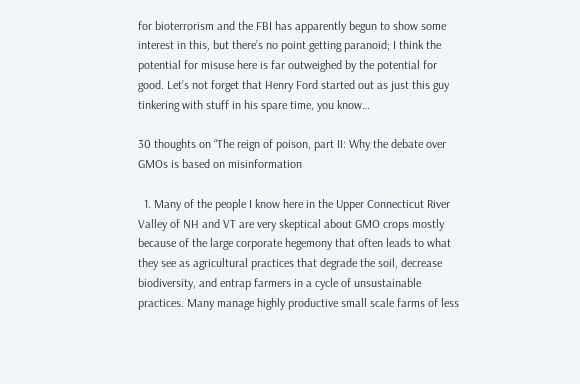for bioterrorism and the FBI has apparently begun to show some interest in this, but there’s no point getting paranoid; I think the potential for misuse here is far outweighed by the potential for good. Let’s not forget that Henry Ford started out as just this guy tinkering with stuff in his spare time, you know…

30 thoughts on “The reign of poison, part II: Why the debate over GMOs is based on misinformation

  1. Many of the people I know here in the Upper Connecticut River Valley of NH and VT are very skeptical about GMO crops mostly because of the large corporate hegemony that often leads to what they see as agricultural practices that degrade the soil, decrease biodiversity, and entrap farmers in a cycle of unsustainable practices. Many manage highly productive small scale farms of less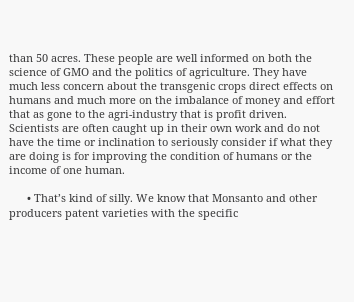than 50 acres. These people are well informed on both the science of GMO and the politics of agriculture. They have much less concern about the transgenic crops direct effects on humans and much more on the imbalance of money and effort that as gone to the agri-industry that is profit driven. Scientists are often caught up in their own work and do not have the time or inclination to seriously consider if what they are doing is for improving the condition of humans or the income of one human.

      • That’s kind of silly. We know that Monsanto and other producers patent varieties with the specific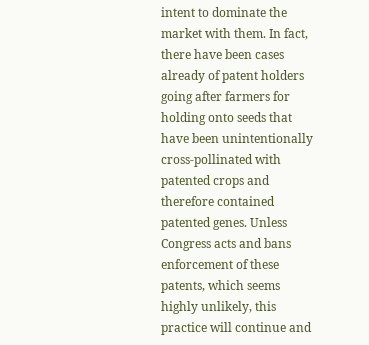intent to dominate the market with them. In fact, there have been cases already of patent holders going after farmers for holding onto seeds that have been unintentionally cross-pollinated with patented crops and therefore contained patented genes. Unless Congress acts and bans enforcement of these patents, which seems highly unlikely, this practice will continue and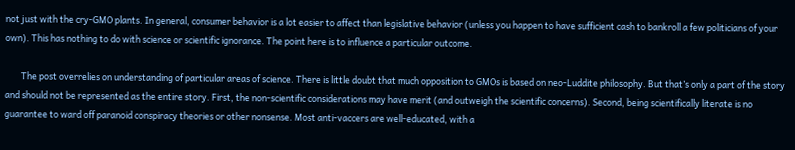not just with the cry-GMO plants. In general, consumer behavior is a lot easier to affect than legislative behavior (unless you happen to have sufficient cash to bankroll a few politicians of your own). This has nothing to do with science or scientific ignorance. The point here is to influence a particular outcome.

        The post overrelies on understanding of particular areas of science. There is little doubt that much opposition to GMOs is based on neo-Luddite philosophy. But that’s only a part of the story and should not be represented as the entire story. First, the non-scientific considerations may have merit (and outweigh the scientific concerns). Second, being scientifically literate is no guarantee to ward off paranoid conspiracy theories or other nonsense. Most anti-vaccers are well-educated, with a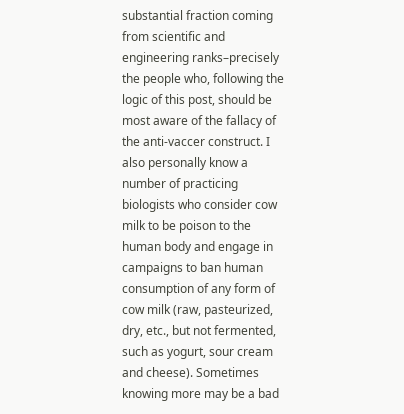substantial fraction coming from scientific and engineering ranks–precisely the people who, following the logic of this post, should be most aware of the fallacy of the anti-vaccer construct. I also personally know a number of practicing biologists who consider cow milk to be poison to the human body and engage in campaigns to ban human consumption of any form of cow milk (raw, pasteurized, dry, etc., but not fermented, such as yogurt, sour cream and cheese). Sometimes knowing more may be a bad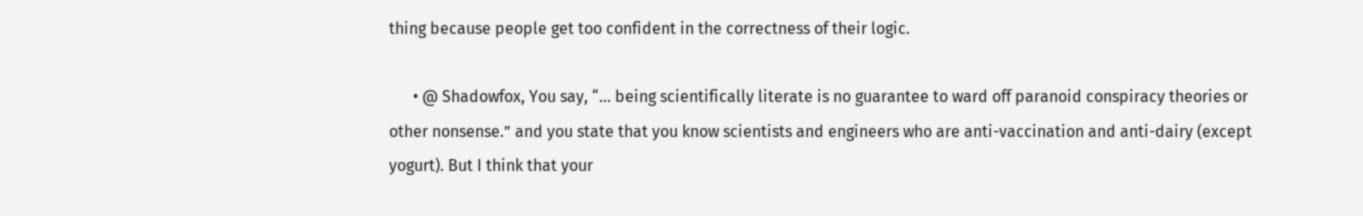thing because people get too confident in the correctness of their logic.

      • @ Shadowfox, You say, “… being scientifically literate is no guarantee to ward off paranoid conspiracy theories or other nonsense.” and you state that you know scientists and engineers who are anti-vaccination and anti-dairy (except yogurt). But I think that your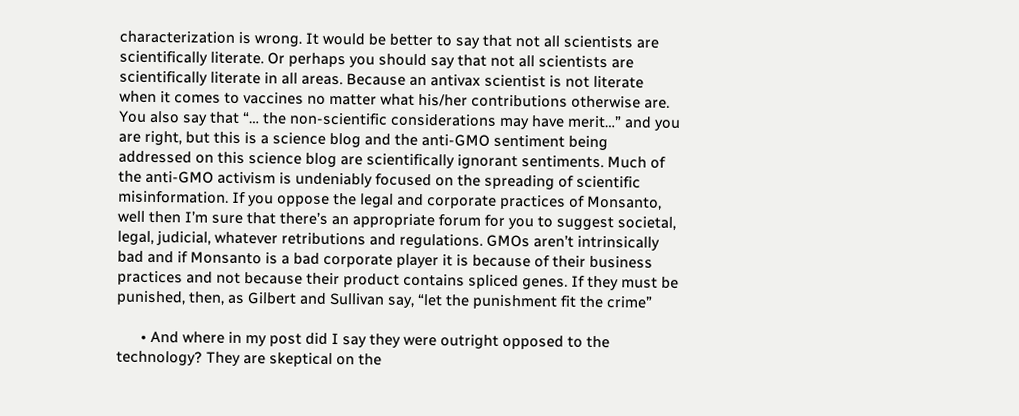characterization is wrong. It would be better to say that not all scientists are scientifically literate. Or perhaps you should say that not all scientists are scientifically literate in all areas. Because an antivax scientist is not literate when it comes to vaccines no matter what his/her contributions otherwise are. You also say that “… the non-scientific considerations may have merit…” and you are right, but this is a science blog and the anti-GMO sentiment being addressed on this science blog are scientifically ignorant sentiments. Much of the anti-GMO activism is undeniably focused on the spreading of scientific misinformation. If you oppose the legal and corporate practices of Monsanto, well then I’m sure that there’s an appropriate forum for you to suggest societal, legal, judicial, whatever retributions and regulations. GMOs aren’t intrinsically bad and if Monsanto is a bad corporate player it is because of their business practices and not because their product contains spliced genes. If they must be punished, then, as Gilbert and Sullivan say, “let the punishment fit the crime”

      • And where in my post did I say they were outright opposed to the technology? They are skeptical on the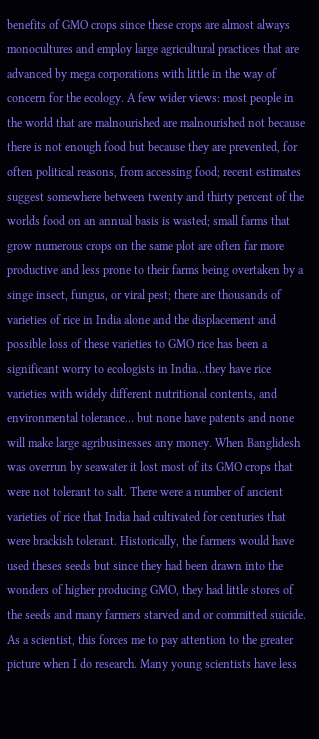benefits of GMO crops since these crops are almost always monocultures and employ large agricultural practices that are advanced by mega corporations with little in the way of concern for the ecology. A few wider views: most people in the world that are malnourished are malnourished not because there is not enough food but because they are prevented, for often political reasons, from accessing food; recent estimates suggest somewhere between twenty and thirty percent of the worlds food on an annual basis is wasted; small farms that grow numerous crops on the same plot are often far more productive and less prone to their farms being overtaken by a singe insect, fungus, or viral pest; there are thousands of varieties of rice in India alone and the displacement and possible loss of these varieties to GMO rice has been a significant worry to ecologists in India…they have rice varieties with widely different nutritional contents, and environmental tolerance… but none have patents and none will make large agribusinesses any money. When Banglidesh was overrun by seawater it lost most of its GMO crops that were not tolerant to salt. There were a number of ancient varieties of rice that India had cultivated for centuries that were brackish tolerant. Historically, the farmers would have used theses seeds but since they had been drawn into the wonders of higher producing GMO, they had little stores of the seeds and many farmers starved and or committed suicide. As a scientist, this forces me to pay attention to the greater picture when I do research. Many young scientists have less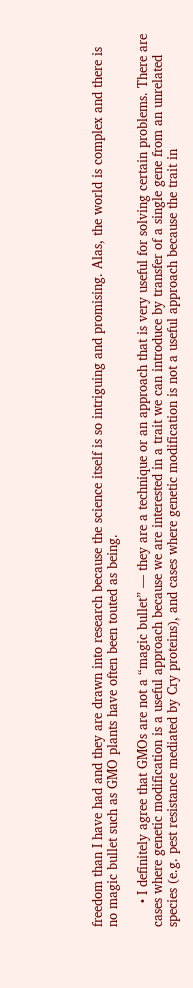freedom than I have had and they are drawn into research because the science itself is so intriguing and promising. Alas, the world is complex and there is no magic bullet such as GMO plants have often been touted as being.

      • I definitely agree that GMOs are not a “magic bullet” — they are a technique or an approach that is very useful for solving certain problems. There are cases where genetic modification is a useful approach because we are interested in a trait we can introduce by transfer of a single gene from an unrelated species (e.g. pest resistance mediated by Cry proteins), and cases where genetic modification is not a useful approach because the trait in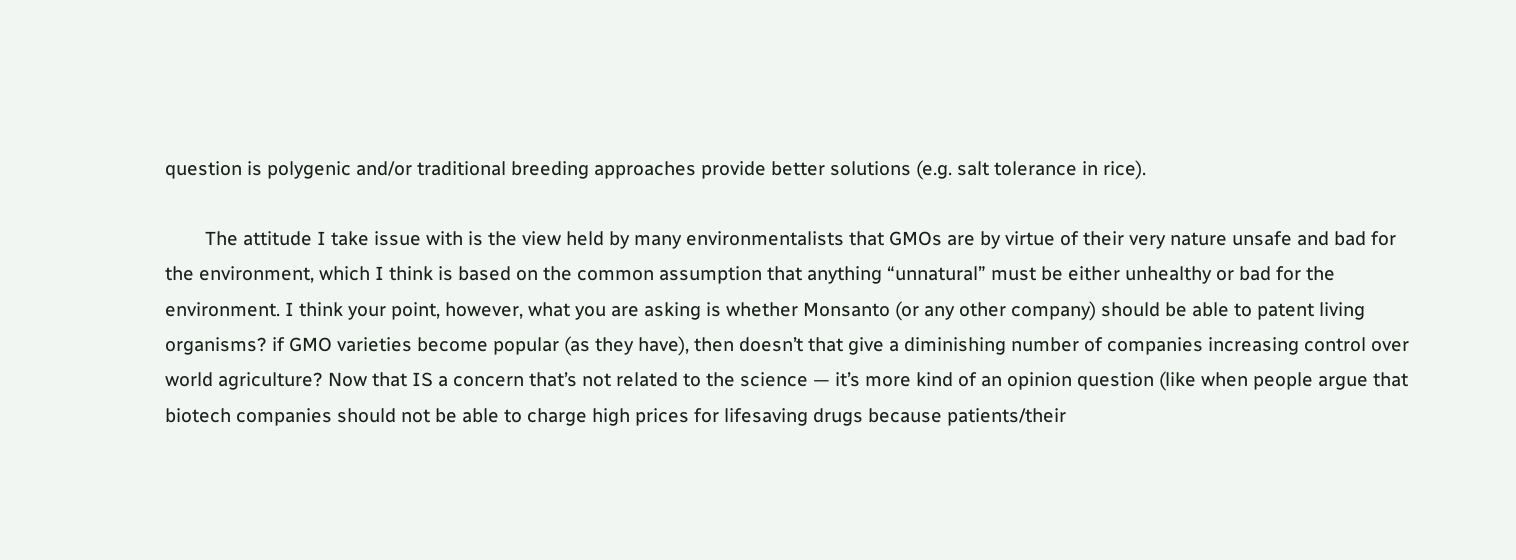question is polygenic and/or traditional breeding approaches provide better solutions (e.g. salt tolerance in rice).

        The attitude I take issue with is the view held by many environmentalists that GMOs are by virtue of their very nature unsafe and bad for the environment, which I think is based on the common assumption that anything “unnatural” must be either unhealthy or bad for the environment. I think your point, however, what you are asking is whether Monsanto (or any other company) should be able to patent living organisms? if GMO varieties become popular (as they have), then doesn’t that give a diminishing number of companies increasing control over world agriculture? Now that IS a concern that’s not related to the science — it’s more kind of an opinion question (like when people argue that biotech companies should not be able to charge high prices for lifesaving drugs because patients/their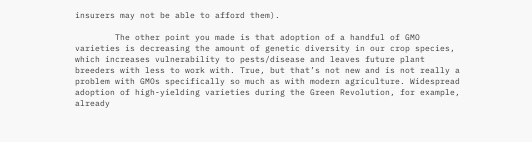insurers may not be able to afford them).

        The other point you made is that adoption of a handful of GMO varieties is decreasing the amount of genetic diversity in our crop species, which increases vulnerability to pests/disease and leaves future plant breeders with less to work with. True, but that’s not new and is not really a problem with GMOs specifically so much as with modern agriculture. Widespread adoption of high-yielding varieties during the Green Revolution, for example, already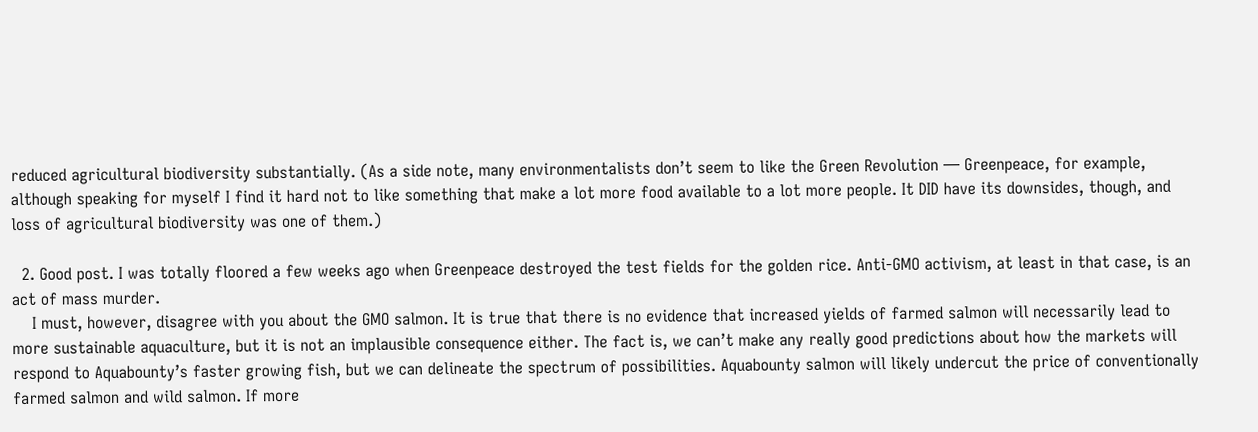reduced agricultural biodiversity substantially. (As a side note, many environmentalists don’t seem to like the Green Revolution — Greenpeace, for example, although speaking for myself I find it hard not to like something that make a lot more food available to a lot more people. It DID have its downsides, though, and loss of agricultural biodiversity was one of them.)

  2. Good post. I was totally floored a few weeks ago when Greenpeace destroyed the test fields for the golden rice. Anti-GMO activism, at least in that case, is an act of mass murder.
    I must, however, disagree with you about the GMO salmon. It is true that there is no evidence that increased yields of farmed salmon will necessarily lead to more sustainable aquaculture, but it is not an implausible consequence either. The fact is, we can’t make any really good predictions about how the markets will respond to Aquabounty’s faster growing fish, but we can delineate the spectrum of possibilities. Aquabounty salmon will likely undercut the price of conventionally farmed salmon and wild salmon. If more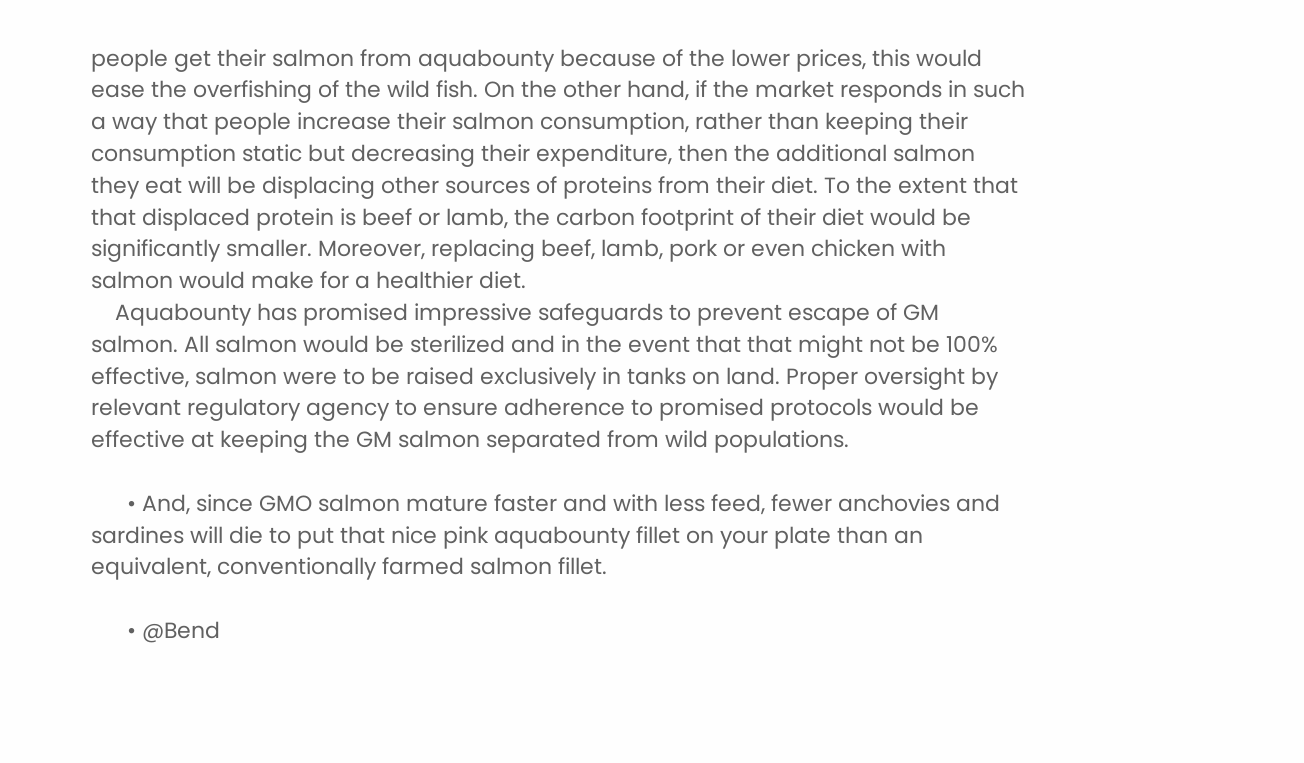people get their salmon from aquabounty because of the lower prices, this would ease the overfishing of the wild fish. On the other hand, if the market responds in such a way that people increase their salmon consumption, rather than keeping their consumption static but decreasing their expenditure, then the additional salmon they eat will be displacing other sources of proteins from their diet. To the extent that that displaced protein is beef or lamb, the carbon footprint of their diet would be significantly smaller. Moreover, replacing beef, lamb, pork or even chicken with salmon would make for a healthier diet.
    Aquabounty has promised impressive safeguards to prevent escape of GM salmon. All salmon would be sterilized and in the event that that might not be 100% effective, salmon were to be raised exclusively in tanks on land. Proper oversight by relevant regulatory agency to ensure adherence to promised protocols would be effective at keeping the GM salmon separated from wild populations.

      • And, since GMO salmon mature faster and with less feed, fewer anchovies and sardines will die to put that nice pink aquabounty fillet on your plate than an equivalent, conventionally farmed salmon fillet.

      • @Bend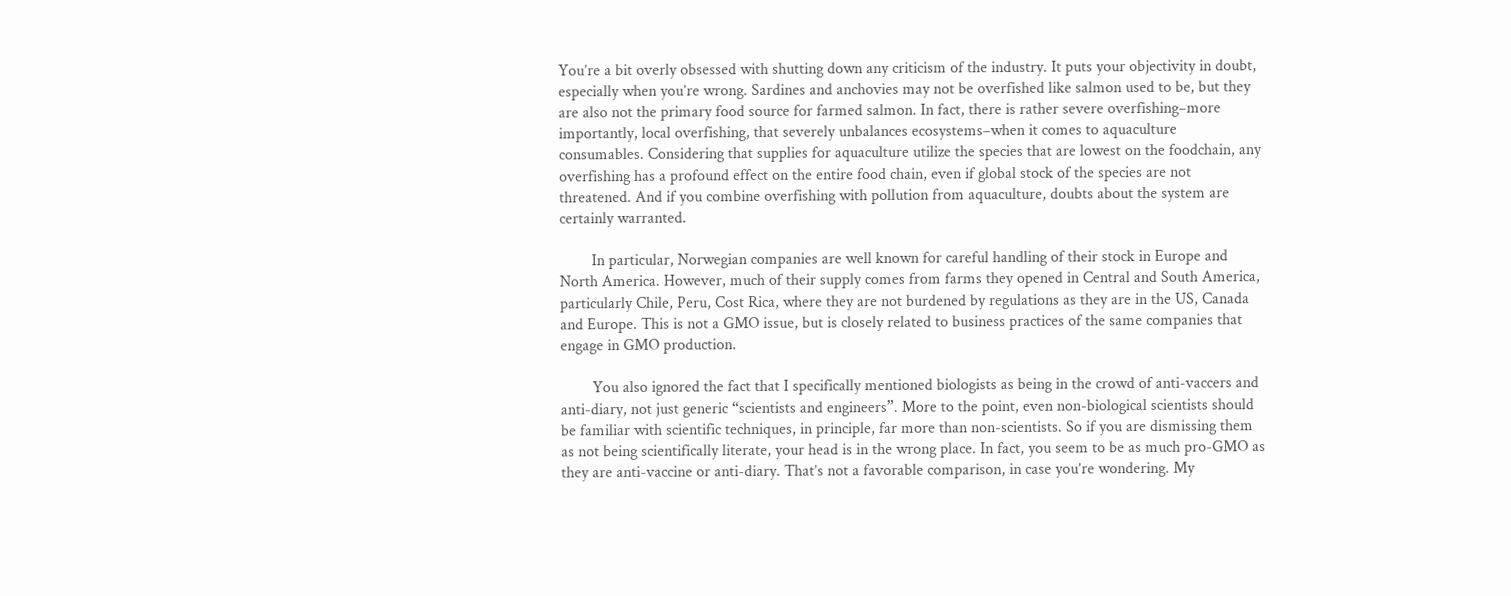You’re a bit overly obsessed with shutting down any criticism of the industry. It puts your objectivity in doubt, especially when you’re wrong. Sardines and anchovies may not be overfished like salmon used to be, but they are also not the primary food source for farmed salmon. In fact, there is rather severe overfishing–more importantly, local overfishing, that severely unbalances ecosystems–when it comes to aquaculture consumables. Considering that supplies for aquaculture utilize the species that are lowest on the foodchain, any overfishing has a profound effect on the entire food chain, even if global stock of the species are not threatened. And if you combine overfishing with pollution from aquaculture, doubts about the system are certainly warranted.

        In particular, Norwegian companies are well known for careful handling of their stock in Europe and North America. However, much of their supply comes from farms they opened in Central and South America, particularly Chile, Peru, Cost Rica, where they are not burdened by regulations as they are in the US, Canada and Europe. This is not a GMO issue, but is closely related to business practices of the same companies that engage in GMO production.

        You also ignored the fact that I specifically mentioned biologists as being in the crowd of anti-vaccers and anti-diary, not just generic “scientists and engineers”. More to the point, even non-biological scientists should be familiar with scientific techniques, in principle, far more than non-scientists. So if you are dismissing them as not being scientifically literate, your head is in the wrong place. In fact, you seem to be as much pro-GMO as they are anti-vaccine or anti-diary. That’s not a favorable comparison, in case you’re wondering. My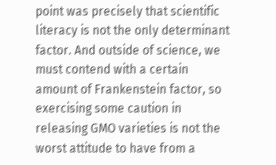point was precisely that scientific literacy is not the only determinant factor. And outside of science, we must contend with a certain amount of Frankenstein factor, so exercising some caution in releasing GMO varieties is not the worst attitude to have from a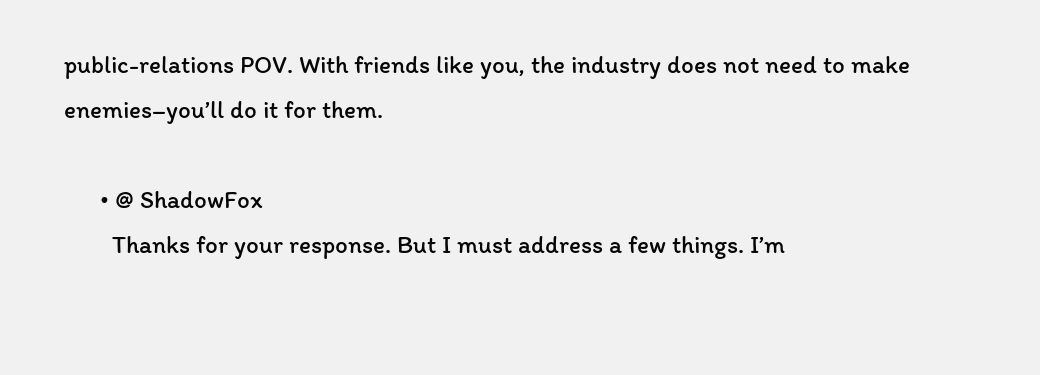public-relations POV. With friends like you, the industry does not need to make enemies–you’ll do it for them.

      • @ ShadowFox
        Thanks for your response. But I must address a few things. I’m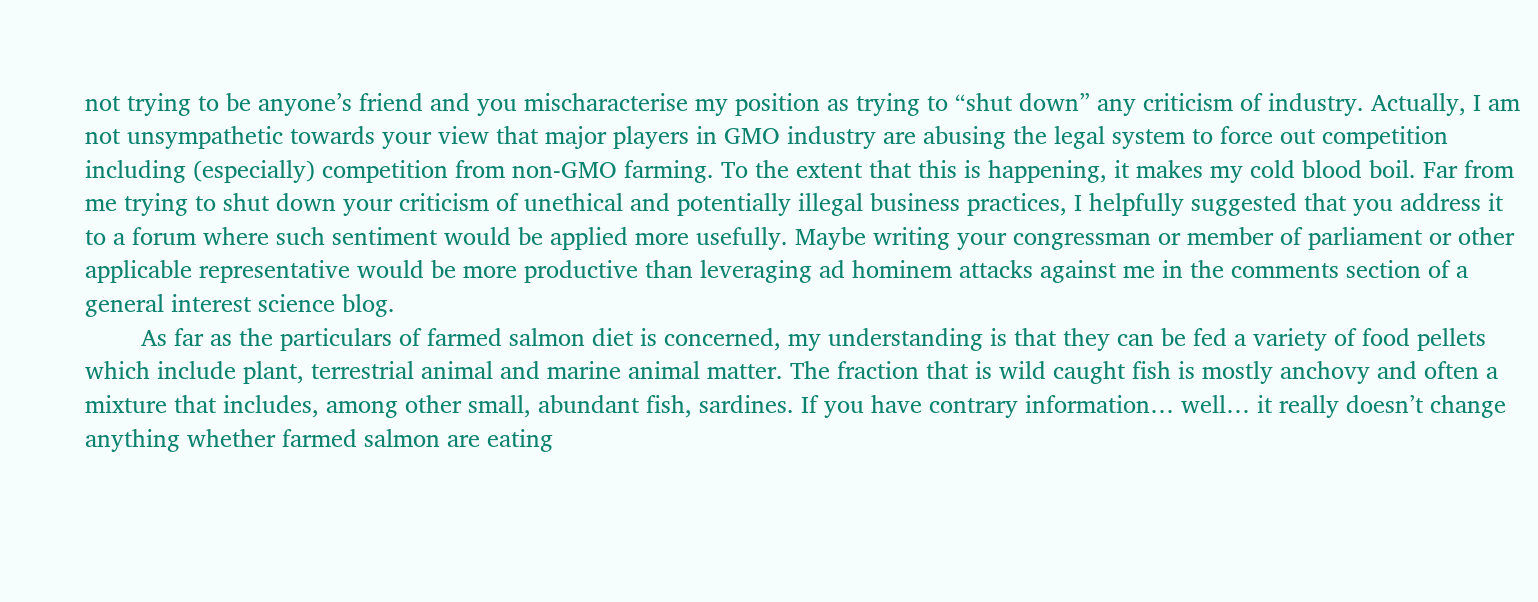not trying to be anyone’s friend and you mischaracterise my position as trying to “shut down” any criticism of industry. Actually, I am not unsympathetic towards your view that major players in GMO industry are abusing the legal system to force out competition including (especially) competition from non-GMO farming. To the extent that this is happening, it makes my cold blood boil. Far from me trying to shut down your criticism of unethical and potentially illegal business practices, I helpfully suggested that you address it to a forum where such sentiment would be applied more usefully. Maybe writing your congressman or member of parliament or other applicable representative would be more productive than leveraging ad hominem attacks against me in the comments section of a general interest science blog.
        As far as the particulars of farmed salmon diet is concerned, my understanding is that they can be fed a variety of food pellets which include plant, terrestrial animal and marine animal matter. The fraction that is wild caught fish is mostly anchovy and often a mixture that includes, among other small, abundant fish, sardines. If you have contrary information… well… it really doesn’t change anything whether farmed salmon are eating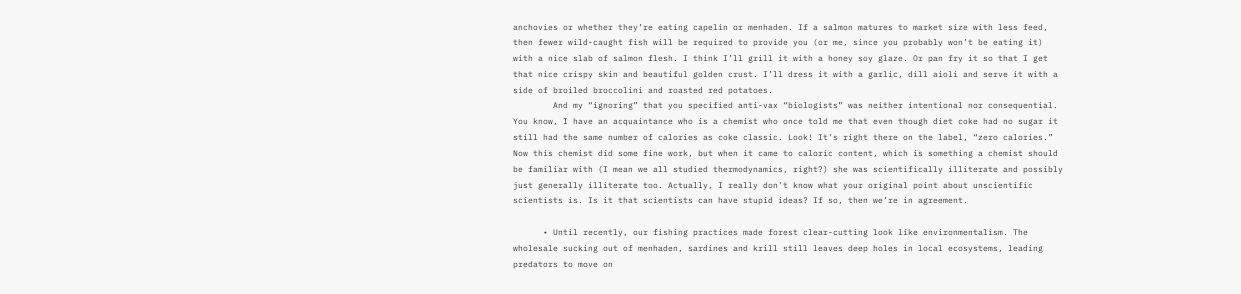anchovies or whether they’re eating capelin or menhaden. If a salmon matures to market size with less feed, then fewer wild-caught fish will be required to provide you (or me, since you probably won’t be eating it) with a nice slab of salmon flesh. I think I’ll grill it with a honey soy glaze. Or pan fry it so that I get that nice crispy skin and beautiful golden crust. I’ll dress it with a garlic, dill aioli and serve it with a side of broiled broccolini and roasted red potatoes.
        And my “ignoring” that you specified anti-vax “biologists” was neither intentional nor consequential. You know, I have an acquaintance who is a chemist who once told me that even though diet coke had no sugar it still had the same number of calories as coke classic. Look! It’s right there on the label, “zero calories.” Now this chemist did some fine work, but when it came to caloric content, which is something a chemist should be familiar with (I mean we all studied thermodynamics, right?) she was scientifically illiterate and possibly just generally illiterate too. Actually, I really don’t know what your original point about unscientific scientists is. Is it that scientists can have stupid ideas? If so, then we’re in agreement.

      • Until recently, our fishing practices made forest clear-cutting look like environmentalism. The wholesale sucking out of menhaden, sardines and krill still leaves deep holes in local ecosystems, leading predators to move on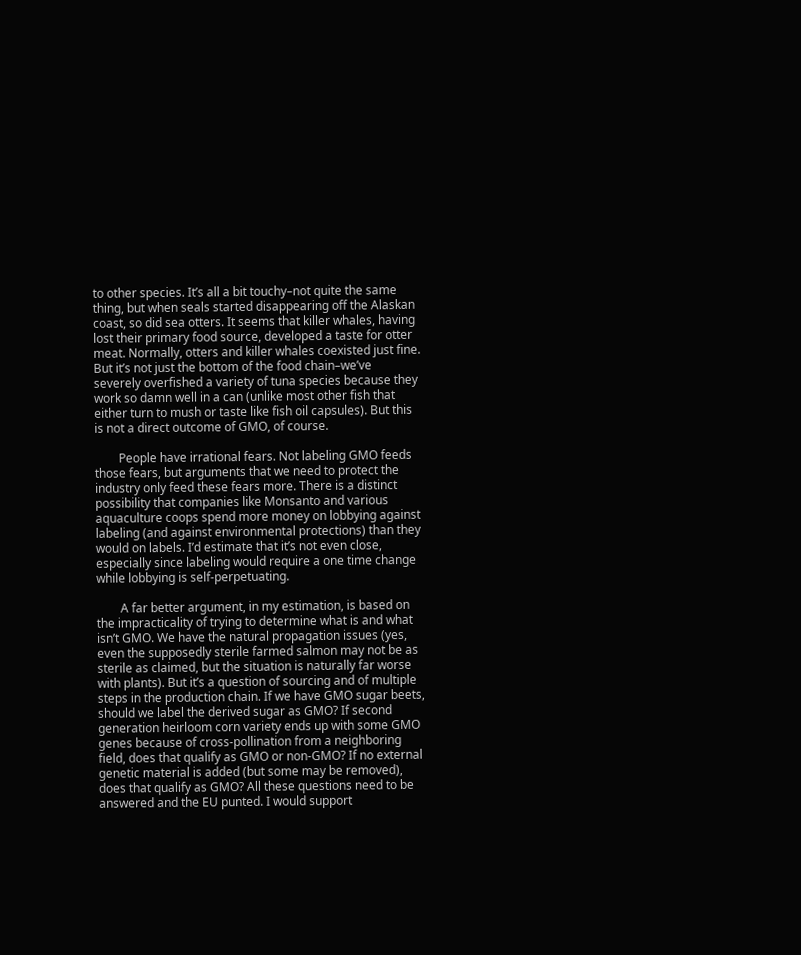to other species. It’s all a bit touchy–not quite the same thing, but when seals started disappearing off the Alaskan coast, so did sea otters. It seems that killer whales, having lost their primary food source, developed a taste for otter meat. Normally, otters and killer whales coexisted just fine. But it’s not just the bottom of the food chain–we’ve severely overfished a variety of tuna species because they work so damn well in a can (unlike most other fish that either turn to mush or taste like fish oil capsules). But this is not a direct outcome of GMO, of course.

        People have irrational fears. Not labeling GMO feeds those fears, but arguments that we need to protect the industry only feed these fears more. There is a distinct possibility that companies like Monsanto and various aquaculture coops spend more money on lobbying against labeling (and against environmental protections) than they would on labels. I’d estimate that it’s not even close, especially since labeling would require a one time change while lobbying is self-perpetuating.

        A far better argument, in my estimation, is based on the impracticality of trying to determine what is and what isn’t GMO. We have the natural propagation issues (yes, even the supposedly sterile farmed salmon may not be as sterile as claimed, but the situation is naturally far worse with plants). But it’s a question of sourcing and of multiple steps in the production chain. If we have GMO sugar beets, should we label the derived sugar as GMO? If second generation heirloom corn variety ends up with some GMO genes because of cross-pollination from a neighboring field, does that qualify as GMO or non-GMO? If no external genetic material is added (but some may be removed), does that qualify as GMO? All these questions need to be answered and the EU punted. I would support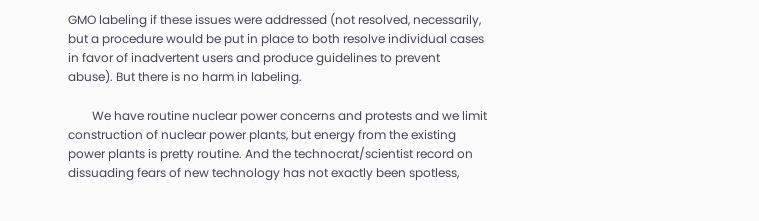GMO labeling if these issues were addressed (not resolved, necessarily, but a procedure would be put in place to both resolve individual cases in favor of inadvertent users and produce guidelines to prevent abuse). But there is no harm in labeling.

        We have routine nuclear power concerns and protests and we limit construction of nuclear power plants, but energy from the existing power plants is pretty routine. And the technocrat/scientist record on dissuading fears of new technology has not exactly been spotless,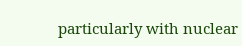particularly with nuclear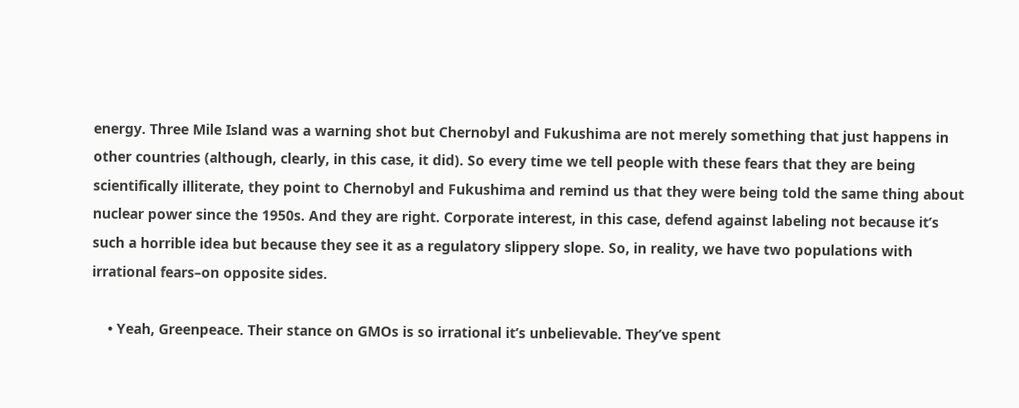energy. Three Mile Island was a warning shot but Chernobyl and Fukushima are not merely something that just happens in other countries (although, clearly, in this case, it did). So every time we tell people with these fears that they are being scientifically illiterate, they point to Chernobyl and Fukushima and remind us that they were being told the same thing about nuclear power since the 1950s. And they are right. Corporate interest, in this case, defend against labeling not because it’s such a horrible idea but because they see it as a regulatory slippery slope. So, in reality, we have two populations with irrational fears–on opposite sides.

    • Yeah, Greenpeace. Their stance on GMOs is so irrational it’s unbelievable. They’ve spent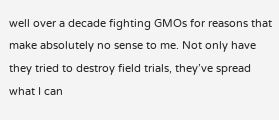well over a decade fighting GMOs for reasons that make absolutely no sense to me. Not only have they tried to destroy field trials, they’ve spread what I can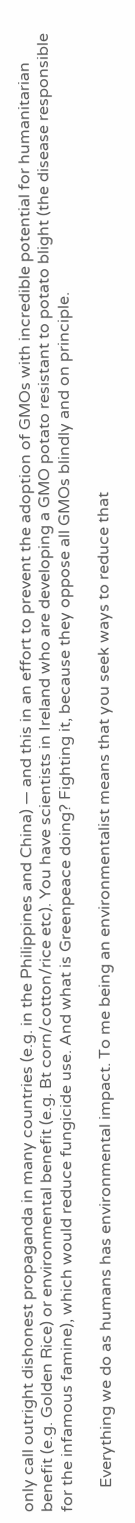only call outright dishonest propaganda in many countries (e.g. in the Philippines and China) — and this in an effort to prevent the adoption of GMOs with incredible potential for humanitarian benefit (e.g. Golden Rice) or environmental benefit (e.g. Bt corn/cotton/rice etc). You have scientists in Ireland who are developing a GMO potato resistant to potato blight (the disease responsible for the infamous famine), which would reduce fungicide use. And what is Greenpeace doing? Fighting it, because they oppose all GMOs blindly and on principle.

      Everything we do as humans has environmental impact. To me being an environmentalist means that you seek ways to reduce that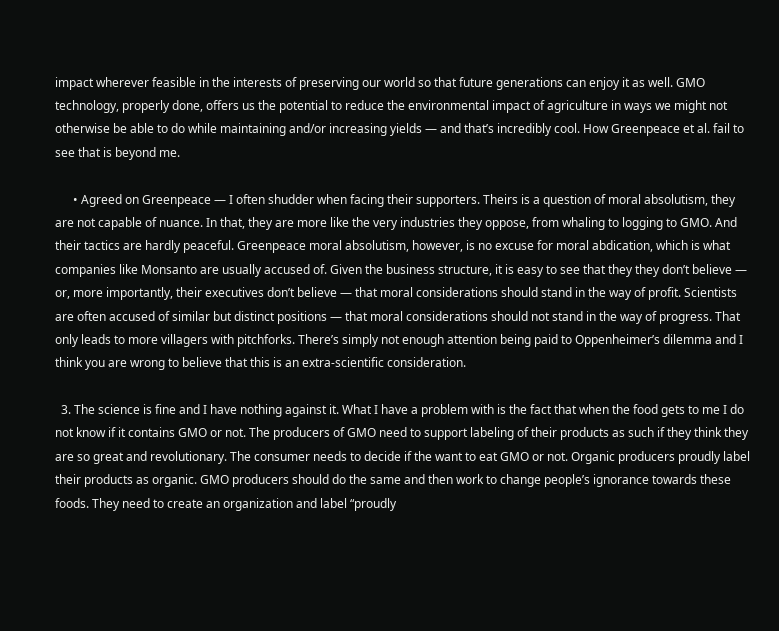impact wherever feasible in the interests of preserving our world so that future generations can enjoy it as well. GMO technology, properly done, offers us the potential to reduce the environmental impact of agriculture in ways we might not otherwise be able to do while maintaining and/or increasing yields — and that’s incredibly cool. How Greenpeace et al. fail to see that is beyond me.

      • Agreed on Greenpeace — I often shudder when facing their supporters. Theirs is a question of moral absolutism, they are not capable of nuance. In that, they are more like the very industries they oppose, from whaling to logging to GMO. And their tactics are hardly peaceful. Greenpeace moral absolutism, however, is no excuse for moral abdication, which is what companies like Monsanto are usually accused of. Given the business structure, it is easy to see that they they don’t believe — or, more importantly, their executives don’t believe — that moral considerations should stand in the way of profit. Scientists are often accused of similar but distinct positions — that moral considerations should not stand in the way of progress. That only leads to more villagers with pitchforks. There’s simply not enough attention being paid to Oppenheimer’s dilemma and I think you are wrong to believe that this is an extra-scientific consideration.

  3. The science is fine and I have nothing against it. What I have a problem with is the fact that when the food gets to me I do not know if it contains GMO or not. The producers of GMO need to support labeling of their products as such if they think they are so great and revolutionary. The consumer needs to decide if the want to eat GMO or not. Organic producers proudly label their products as organic. GMO producers should do the same and then work to change people’s ignorance towards these foods. They need to create an organization and label “proudly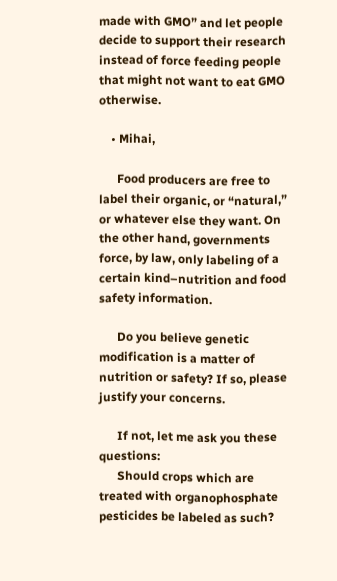made with GMO” and let people decide to support their research instead of force feeding people that might not want to eat GMO otherwise.

    • Mihai,

      Food producers are free to label their organic, or “natural,” or whatever else they want. On the other hand, governments force, by law, only labeling of a certain kind–nutrition and food safety information.

      Do you believe genetic modification is a matter of nutrition or safety? If so, please justify your concerns.

      If not, let me ask you these questions:
      Should crops which are treated with organophosphate pesticides be labeled as such?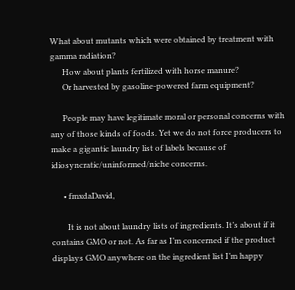What about mutants which were obtained by treatment with gamma radiation?
      How about plants fertilized with horse manure?
      Or harvested by gasoline-powered farm equipment?

      People may have legitimate moral or personal concerns with any of those kinds of foods. Yet we do not force producers to make a gigantic laundry list of labels because of idiosyncratic/uninformed/niche concerns.

      • fmxdaDavid,

        It is not about laundry lists of ingredients. It’s about if it contains GMO or not. As far as I’m concerned if the product displays GMO anywhere on the ingredient list I’m happy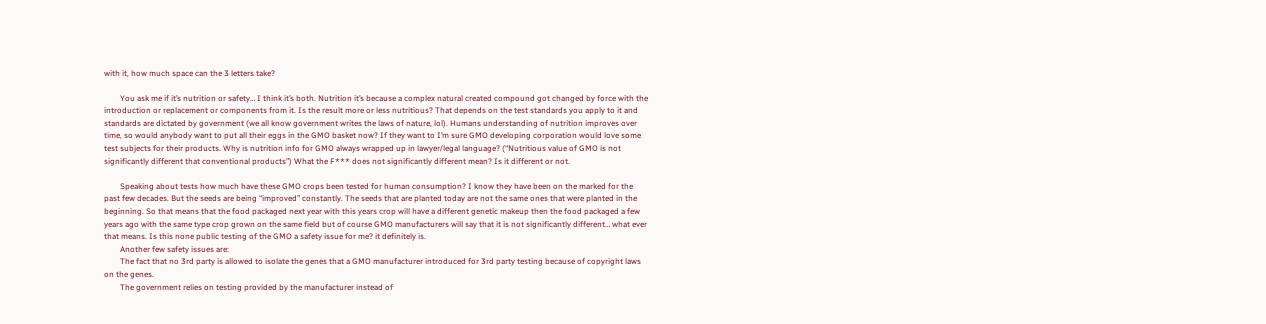with it, how much space can the 3 letters take?

        You ask me if it’s nutrition or safety… I think it’s both. Nutrition it’s because a complex natural created compound got changed by force with the introduction or replacement or components from it. Is the result more or less nutritious? That depends on the test standards you apply to it and standards are dictated by government (we all know government writes the laws of nature, lol). Humans understanding of nutrition improves over time, so would anybody want to put all their eggs in the GMO basket now? If they want to I’m sure GMO developing corporation would love some test subjects for their products. Why is nutrition info for GMO always wrapped up in lawyer/legal language? (“Nutritious value of GMO is not significantly different that conventional products”) What the F*** does not significantly different mean? Is it different or not.

        Speaking about tests how much have these GMO crops been tested for human consumption? I know they have been on the marked for the past few decades. But the seeds are being “improved” constantly. The seeds that are planted today are not the same ones that were planted in the beginning. So that means that the food packaged next year with this years crop will have a different genetic makeup then the food packaged a few years ago with the same type crop grown on the same field but of course GMO manufacturers will say that it is not significantly different… what ever that means. Is this none public testing of the GMO a safety issue for me? it definitely is.
        Another few safety issues are:
        The fact that no 3rd party is allowed to isolate the genes that a GMO manufacturer introduced for 3rd party testing because of copyright laws on the genes.
        The government relies on testing provided by the manufacturer instead of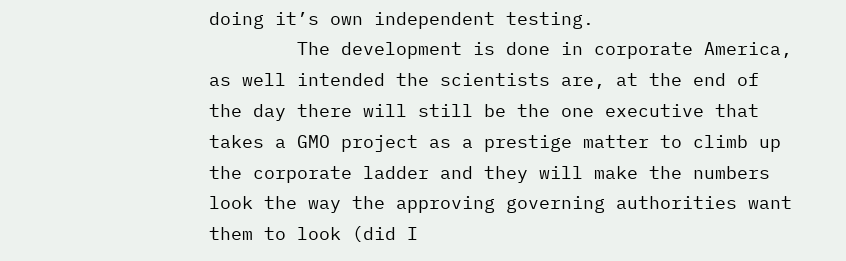doing it’s own independent testing.
        The development is done in corporate America, as well intended the scientists are, at the end of the day there will still be the one executive that takes a GMO project as a prestige matter to climb up the corporate ladder and they will make the numbers look the way the approving governing authorities want them to look (did I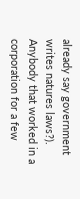already say government writes natures laws?). Anybody that worked in a corporation for a few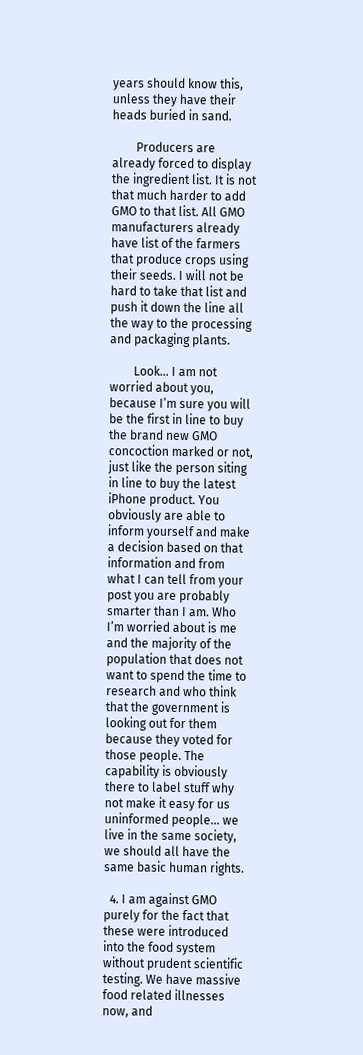years should know this, unless they have their heads buried in sand.

        Producers are already forced to display the ingredient list. It is not that much harder to add GMO to that list. All GMO manufacturers already have list of the farmers that produce crops using their seeds. I will not be hard to take that list and push it down the line all the way to the processing and packaging plants.

        Look… I am not worried about you, because I’m sure you will be the first in line to buy the brand new GMO concoction marked or not, just like the person siting in line to buy the latest iPhone product. You obviously are able to inform yourself and make a decision based on that information and from what I can tell from your post you are probably smarter than I am. Who I’m worried about is me and the majority of the population that does not want to spend the time to research and who think that the government is looking out for them because they voted for those people. The capability is obviously there to label stuff why not make it easy for us uninformed people… we live in the same society, we should all have the same basic human rights.

  4. I am against GMO purely for the fact that these were introduced into the food system without prudent scientific testing. We have massive food related illnesses now, and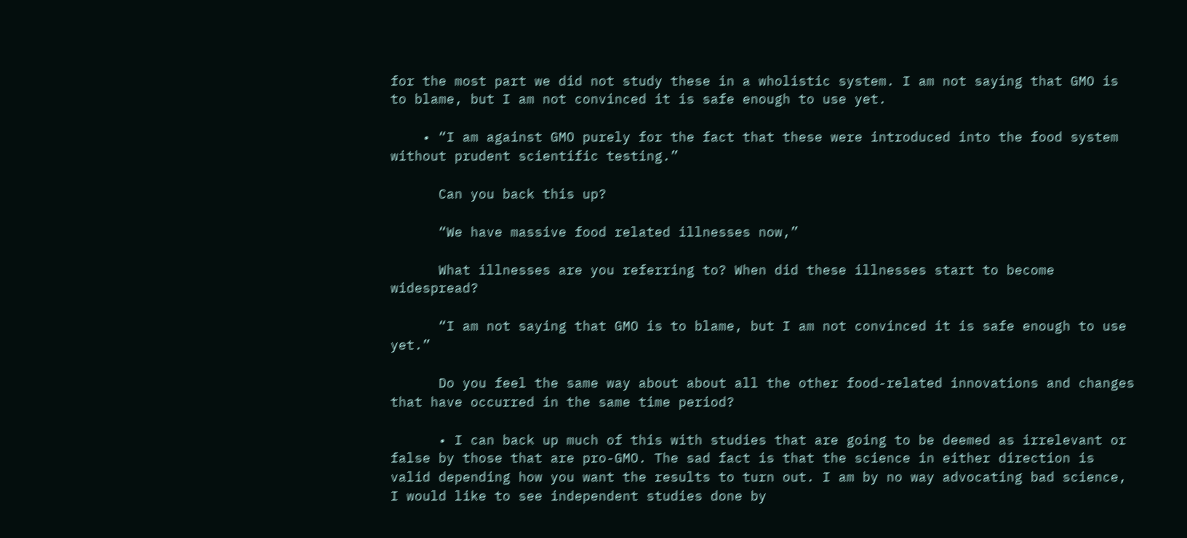for the most part we did not study these in a wholistic system. I am not saying that GMO is to blame, but I am not convinced it is safe enough to use yet.

    • “I am against GMO purely for the fact that these were introduced into the food system without prudent scientific testing.”

      Can you back this up?

      “We have massive food related illnesses now,”

      What illnesses are you referring to? When did these illnesses start to become widespread?

      “I am not saying that GMO is to blame, but I am not convinced it is safe enough to use yet.”

      Do you feel the same way about about all the other food-related innovations and changes that have occurred in the same time period?

      • I can back up much of this with studies that are going to be deemed as irrelevant or false by those that are pro-GMO. The sad fact is that the science in either direction is valid depending how you want the results to turn out. I am by no way advocating bad science, I would like to see independent studies done by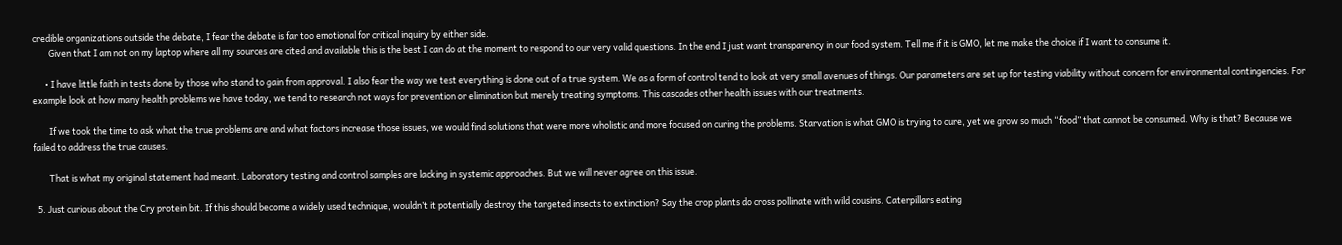credible organizations outside the debate, I fear the debate is far too emotional for critical inquiry by either side.
        Given that I am not on my laptop where all my sources are cited and available this is the best I can do at the moment to respond to our very valid questions. In the end I just want transparency in our food system. Tell me if it is GMO, let me make the choice if I want to consume it.

      • I have little faith in tests done by those who stand to gain from approval. I also fear the way we test everything is done out of a true system. We as a form of control tend to look at very small avenues of things. Our parameters are set up for testing viability without concern for environmental contingencies. For example look at how many health problems we have today, we tend to research not ways for prevention or elimination but merely treating symptoms. This cascades other health issues with our treatments.

        If we took the time to ask what the true problems are and what factors increase those issues, we would find solutions that were more wholistic and more focused on curing the problems. Starvation is what GMO is trying to cure, yet we grow so much “food” that cannot be consumed. Why is that? Because we failed to address the true causes.

        That is what my original statement had meant. Laboratory testing and control samples are lacking in systemic approaches. But we will never agree on this issue.

  5. Just curious about the Cry protein bit. If this should become a widely used technique, wouldn’t it potentially destroy the targeted insects to extinction? Say the crop plants do cross pollinate with wild cousins. Caterpillars eating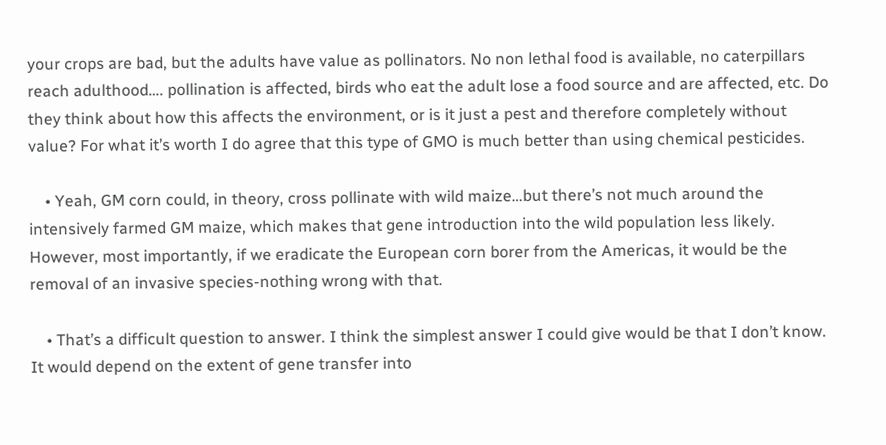your crops are bad, but the adults have value as pollinators. No non lethal food is available, no caterpillars reach adulthood…. pollination is affected, birds who eat the adult lose a food source and are affected, etc. Do they think about how this affects the environment, or is it just a pest and therefore completely without value? For what it’s worth I do agree that this type of GMO is much better than using chemical pesticides.

    • Yeah, GM corn could, in theory, cross pollinate with wild maize…but there’s not much around the intensively farmed GM maize, which makes that gene introduction into the wild population less likely. However, most importantly, if we eradicate the European corn borer from the Americas, it would be the removal of an invasive species-nothing wrong with that.

    • That’s a difficult question to answer. I think the simplest answer I could give would be that I don’t know. It would depend on the extent of gene transfer into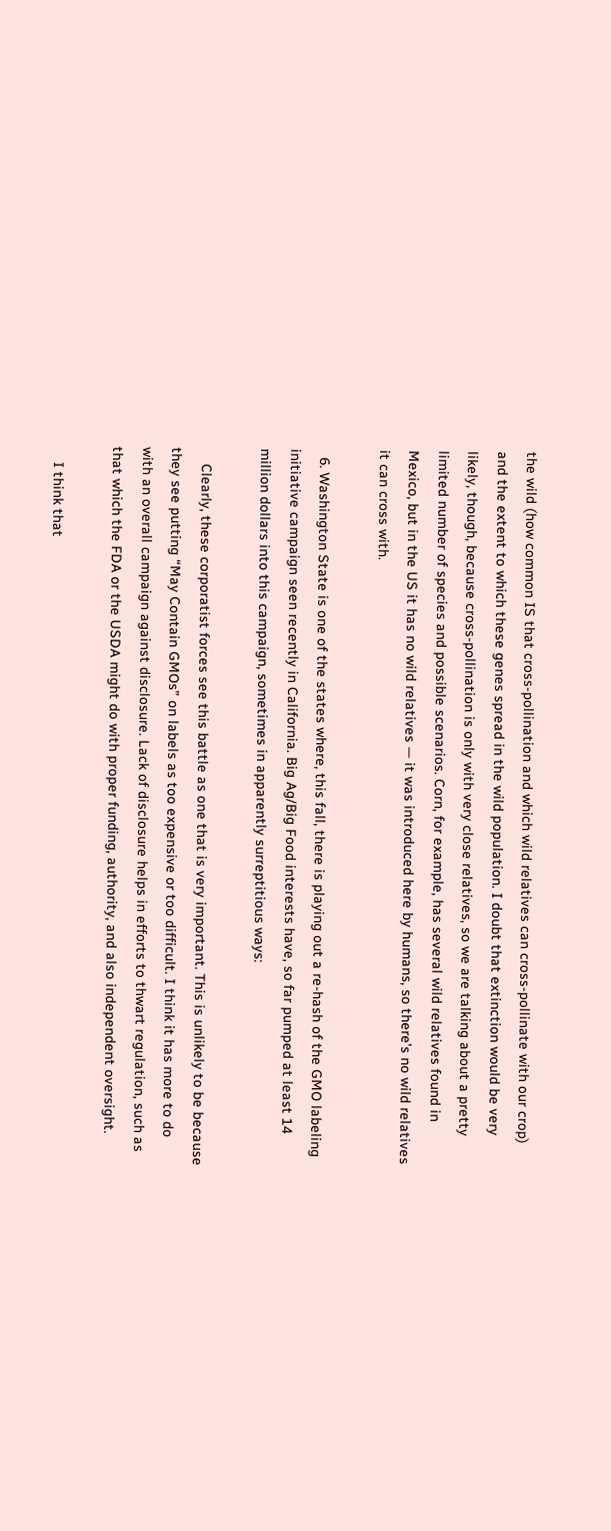the wild (how common IS that cross-pollination and which wild relatives can cross-pollinate with our crop) and the extent to which these genes spread in the wild population. I doubt that extinction would be very likely, though, because cross-pollination is only with very close relatives, so we are talking about a pretty limited number of species and possible scenarios. Corn, for example, has several wild relatives found in Mexico, but in the US it has no wild relatives — it was introduced here by humans, so there’s no wild relatives it can cross with.

  6. Washington State is one of the states where, this fall, there is playing out a re-hash of the GMO labeling initiative campaign seen recently in California. Big Ag/Big Food interests have, so far pumped at least 14 million dollars into this campaign, sometimes in apparently surreptitious ways:

    Clearly, these corporatist forces see this battle as one that is very important. This is unlikely to be because they see putting “May Contain GMOs” on labels as too expensive or too difficult. I think it has more to do with an overall campaign against disclosure. Lack of disclosure helps in efforts to thwart regulation, such as that which the FDA or the USDA might do with proper funding, authority, and also independent oversight.

    I think that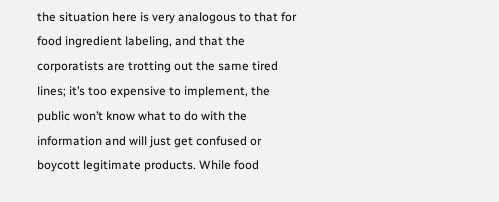the situation here is very analogous to that for food ingredient labeling, and that the corporatists are trotting out the same tired lines; it’s too expensive to implement, the public won’t know what to do with the information and will just get confused or boycott legitimate products. While food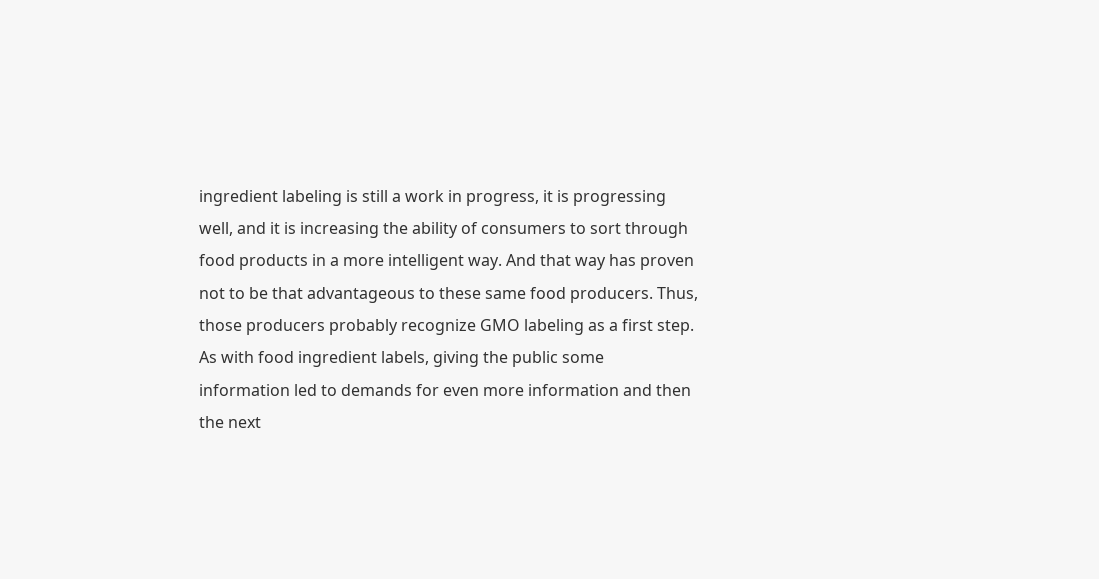ingredient labeling is still a work in progress, it is progressing well, and it is increasing the ability of consumers to sort through food products in a more intelligent way. And that way has proven not to be that advantageous to these same food producers. Thus, those producers probably recognize GMO labeling as a first step. As with food ingredient labels, giving the public some information led to demands for even more information and then the next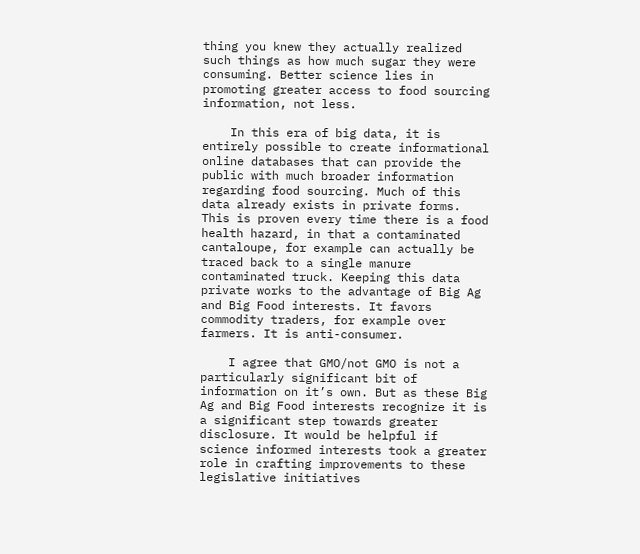thing you knew they actually realized such things as how much sugar they were consuming. Better science lies in promoting greater access to food sourcing information, not less.

    In this era of big data, it is entirely possible to create informational online databases that can provide the public with much broader information regarding food sourcing. Much of this data already exists in private forms. This is proven every time there is a food health hazard, in that a contaminated cantaloupe, for example can actually be traced back to a single manure contaminated truck. Keeping this data private works to the advantage of Big Ag and Big Food interests. It favors commodity traders, for example over farmers. It is anti-consumer.

    I agree that GMO/not GMO is not a particularly significant bit of information on it’s own. But as these Big Ag and Big Food interests recognize it is a significant step towards greater disclosure. It would be helpful if science informed interests took a greater role in crafting improvements to these legislative initiatives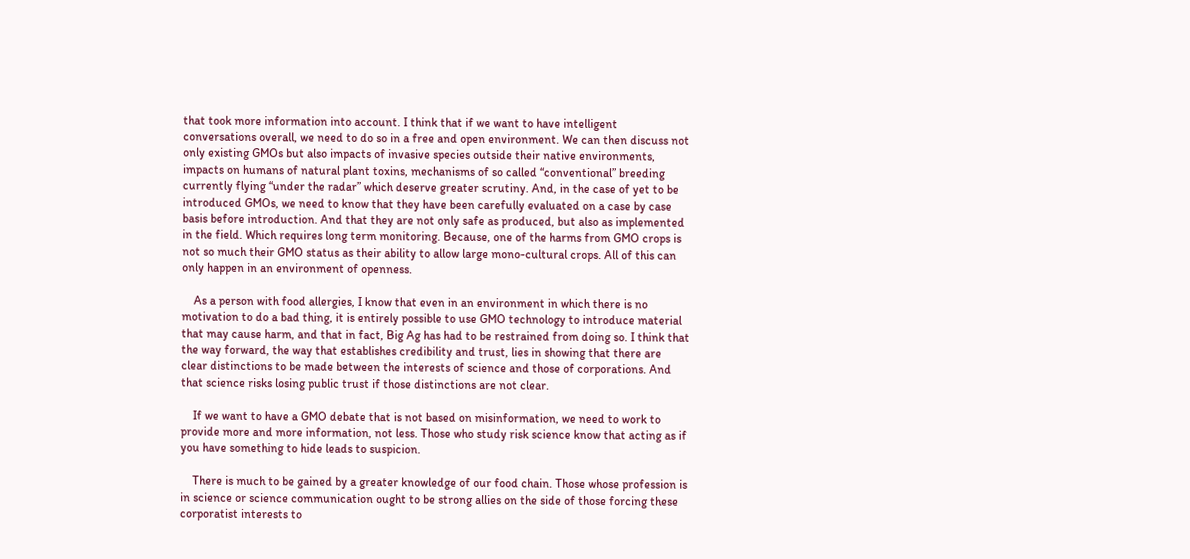that took more information into account. I think that if we want to have intelligent conversations overall, we need to do so in a free and open environment. We can then discuss not only existing GMOs but also impacts of invasive species outside their native environments, impacts on humans of natural plant toxins, mechanisms of so called “conventional” breeding currently flying “under the radar” which deserve greater scrutiny. And, in the case of yet to be introduced GMOs, we need to know that they have been carefully evaluated on a case by case basis before introduction. And that they are not only safe as produced, but also as implemented in the field. Which requires long term monitoring. Because, one of the harms from GMO crops is not so much their GMO status as their ability to allow large mono-cultural crops. All of this can only happen in an environment of openness.

    As a person with food allergies, I know that even in an environment in which there is no motivation to do a bad thing, it is entirely possible to use GMO technology to introduce material that may cause harm, and that in fact, Big Ag has had to be restrained from doing so. I think that the way forward, the way that establishes credibility and trust, lies in showing that there are clear distinctions to be made between the interests of science and those of corporations. And that science risks losing public trust if those distinctions are not clear.

    If we want to have a GMO debate that is not based on misinformation, we need to work to provide more and more information, not less. Those who study risk science know that acting as if you have something to hide leads to suspicion.

    There is much to be gained by a greater knowledge of our food chain. Those whose profession is in science or science communication ought to be strong allies on the side of those forcing these corporatist interests to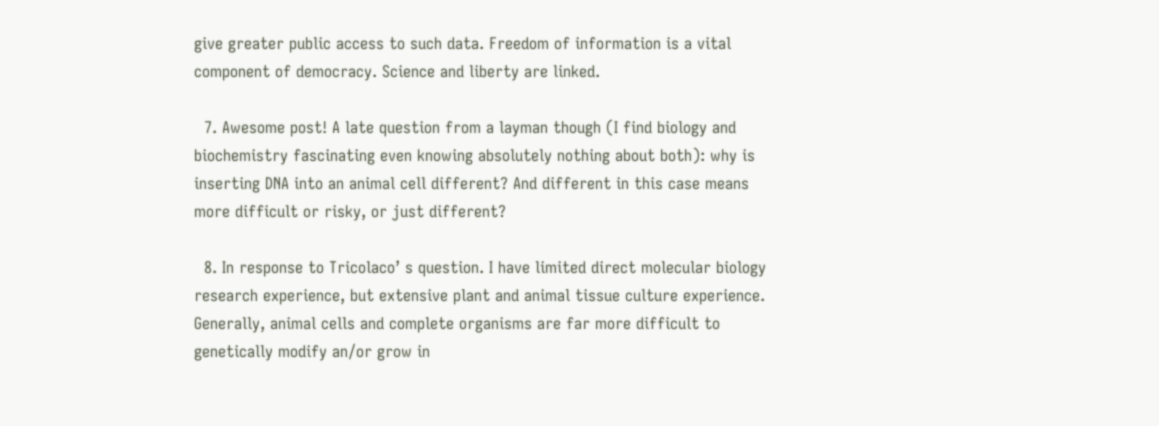give greater public access to such data. Freedom of information is a vital component of democracy. Science and liberty are linked.

  7. Awesome post! A late question from a layman though (I find biology and biochemistry fascinating even knowing absolutely nothing about both): why is inserting DNA into an animal cell different? And different in this case means more difficult or risky, or just different?

  8. In response to Tricolaco’ s question. I have limited direct molecular biology research experience, but extensive plant and animal tissue culture experience. Generally, animal cells and complete organisms are far more difficult to genetically modify an/or grow in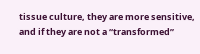tissue culture, they are more sensitive, and if they are not a “transformed”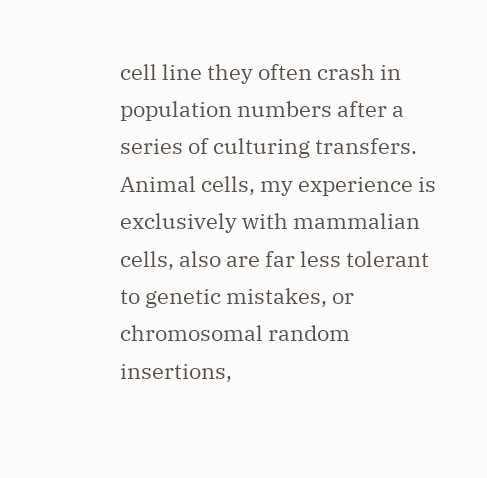cell line they often crash in population numbers after a series of culturing transfers. Animal cells, my experience is exclusively with mammalian cells, also are far less tolerant to genetic mistakes, or chromosomal random insertions,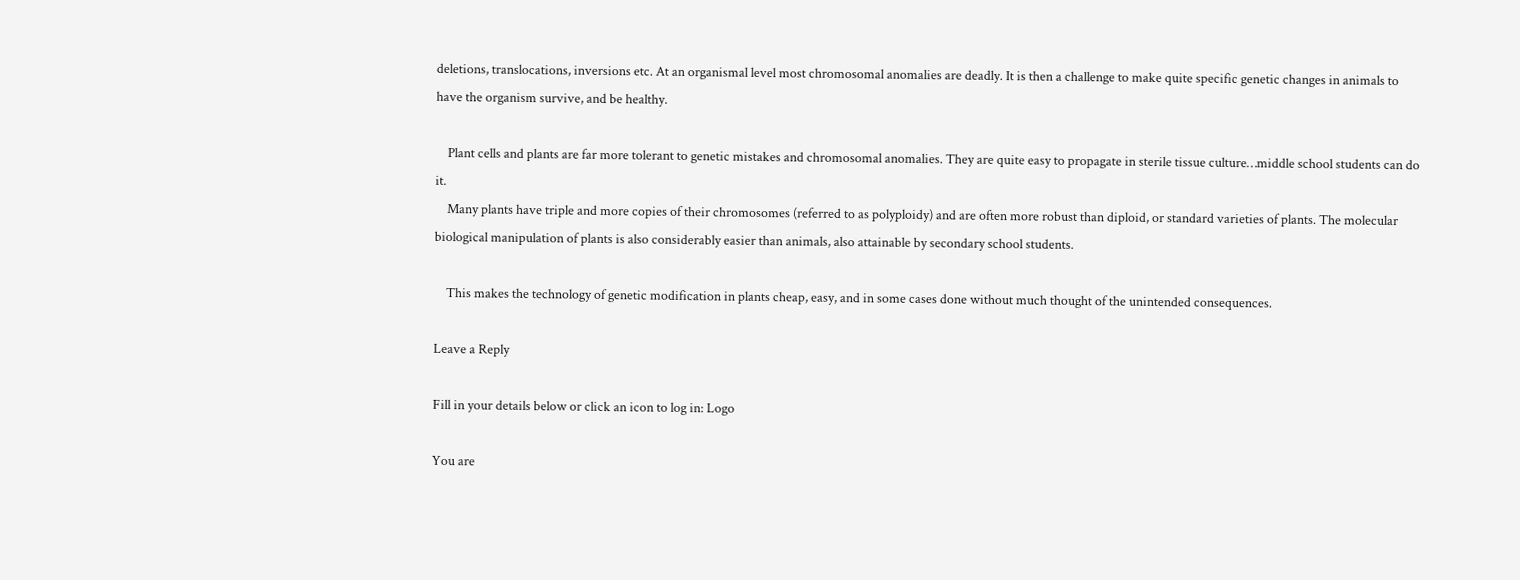deletions, translocations, inversions etc. At an organismal level most chromosomal anomalies are deadly. It is then a challenge to make quite specific genetic changes in animals to have the organism survive, and be healthy.

    Plant cells and plants are far more tolerant to genetic mistakes and chromosomal anomalies. They are quite easy to propagate in sterile tissue culture…middle school students can do it.
    Many plants have triple and more copies of their chromosomes (referred to as polyploidy) and are often more robust than diploid, or standard varieties of plants. The molecular biological manipulation of plants is also considerably easier than animals, also attainable by secondary school students.

    This makes the technology of genetic modification in plants cheap, easy, and in some cases done without much thought of the unintended consequences.

Leave a Reply

Fill in your details below or click an icon to log in: Logo

You are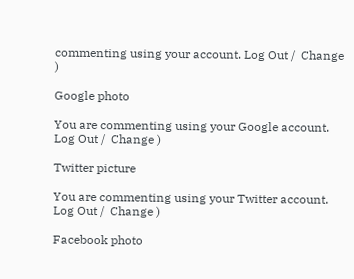commenting using your account. Log Out /  Change )

Google photo

You are commenting using your Google account. Log Out /  Change )

Twitter picture

You are commenting using your Twitter account. Log Out /  Change )

Facebook photo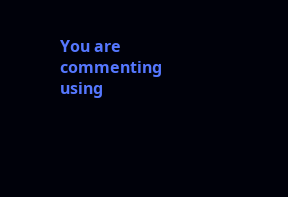You are commenting using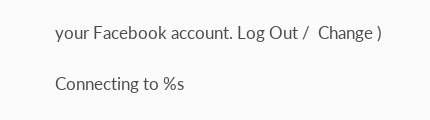your Facebook account. Log Out /  Change )

Connecting to %s